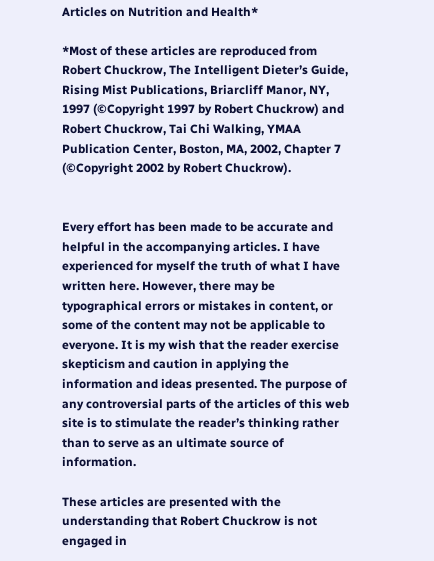Articles on Nutrition and Health*

*Most of these articles are reproduced from Robert Chuckrow, The Intelligent Dieter’s Guide, Rising Mist Publications, Briarcliff Manor, NY, 1997 (©Copyright 1997 by Robert Chuckrow) and Robert Chuckrow, Tai Chi Walking, YMAA Publication Center, Boston, MA, 2002, Chapter 7 (©Copyright 2002 by Robert Chuckrow).


Every effort has been made to be accurate and helpful in the accompanying articles. I have experienced for myself the truth of what I have written here. However, there may be typographical errors or mistakes in content, or some of the content may not be applicable to everyone. It is my wish that the reader exercise skepticism and caution in applying the information and ideas presented. The purpose of any controversial parts of the articles of this web site is to stimulate the reader’s thinking rather than to serve as an ultimate source of information.

These articles are presented with the understanding that Robert Chuckrow is not engaged in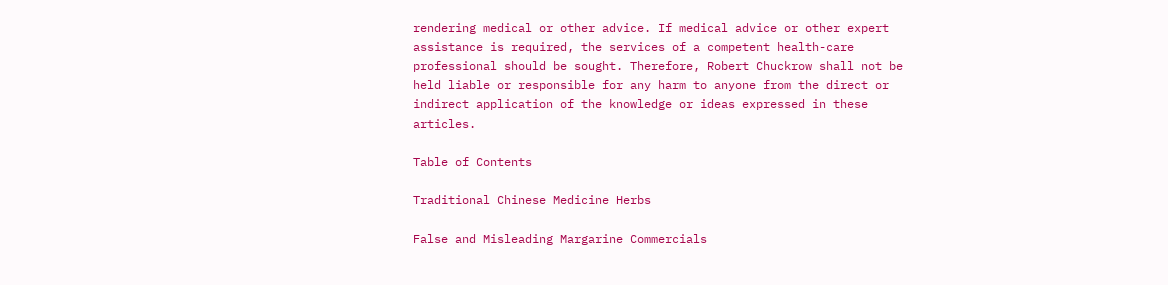rendering medical or other advice. If medical advice or other expert assistance is required, the services of a competent health-care professional should be sought. Therefore, Robert Chuckrow shall not be held liable or responsible for any harm to anyone from the direct or indirect application of the knowledge or ideas expressed in these articles.

Table of Contents

Traditional Chinese Medicine Herbs

False and Misleading Margarine Commercials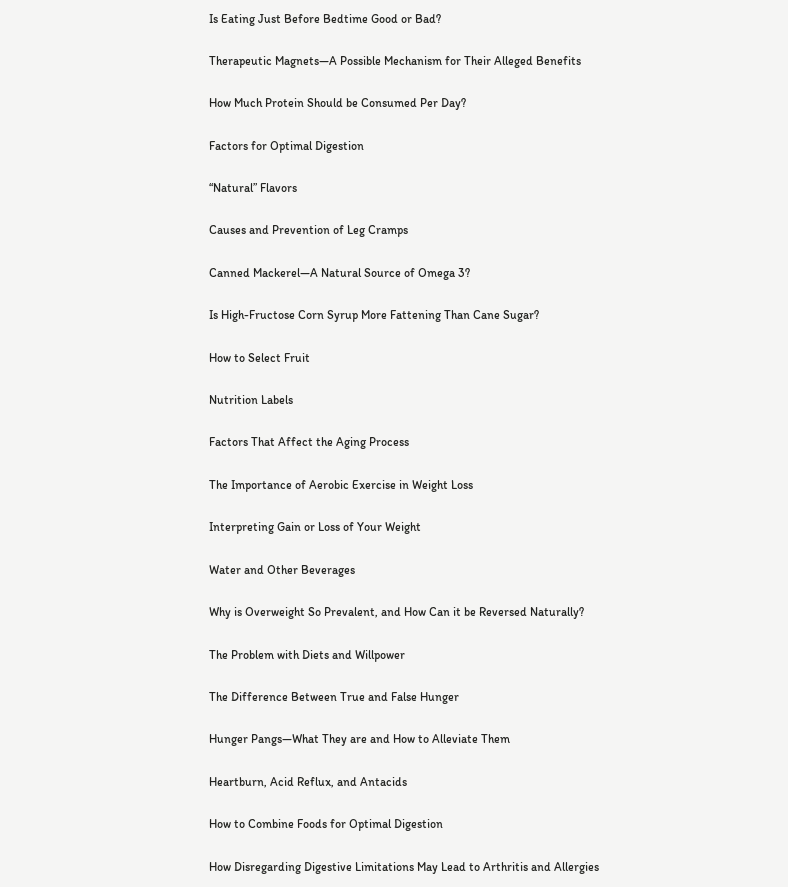Is Eating Just Before Bedtime Good or Bad?

Therapeutic Magnets—A Possible Mechanism for Their Alleged Benefits

How Much Protein Should be Consumed Per Day?

Factors for Optimal Digestion

“Natural” Flavors

Causes and Prevention of Leg Cramps

Canned Mackerel—A Natural Source of Omega 3?

Is High-Fructose Corn Syrup More Fattening Than Cane Sugar?

How to Select Fruit

Nutrition Labels

Factors That Affect the Aging Process

The Importance of Aerobic Exercise in Weight Loss

Interpreting Gain or Loss of Your Weight

Water and Other Beverages

Why is Overweight So Prevalent, and How Can it be Reversed Naturally?

The Problem with Diets and Willpower

The Difference Between True and False Hunger

Hunger Pangs—What They are and How to Alleviate Them

Heartburn, Acid Reflux, and Antacids

How to Combine Foods for Optimal Digestion

How Disregarding Digestive Limitations May Lead to Arthritis and Allergies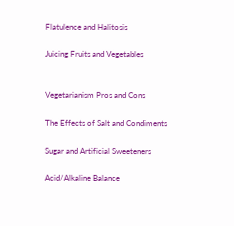Flatulence and Halitosis

Juicing Fruits and Vegetables


Vegetarianism Pros and Cons

The Effects of Salt and Condiments

Sugar and Artificial Sweeteners

Acid/Alkaline Balance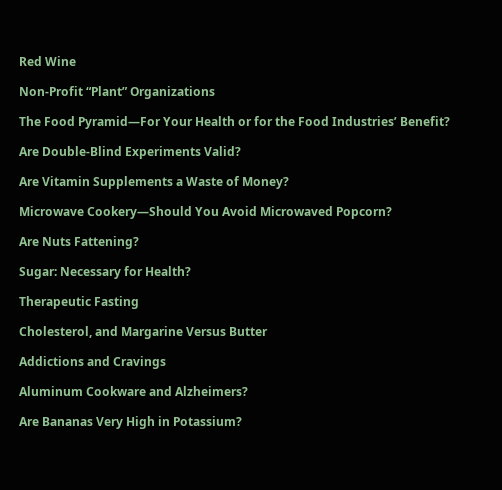Red Wine

Non-Profit “Plant” Organizations

The Food Pyramid—For Your Health or for the Food Industries’ Benefit?

Are Double-Blind Experiments Valid?

Are Vitamin Supplements a Waste of Money?

Microwave Cookery—Should You Avoid Microwaved Popcorn?

Are Nuts Fattening?

Sugar: Necessary for Health?

Therapeutic Fasting

Cholesterol, and Margarine Versus Butter

Addictions and Cravings

Aluminum Cookware and Alzheimers?

Are Bananas Very High in Potassium?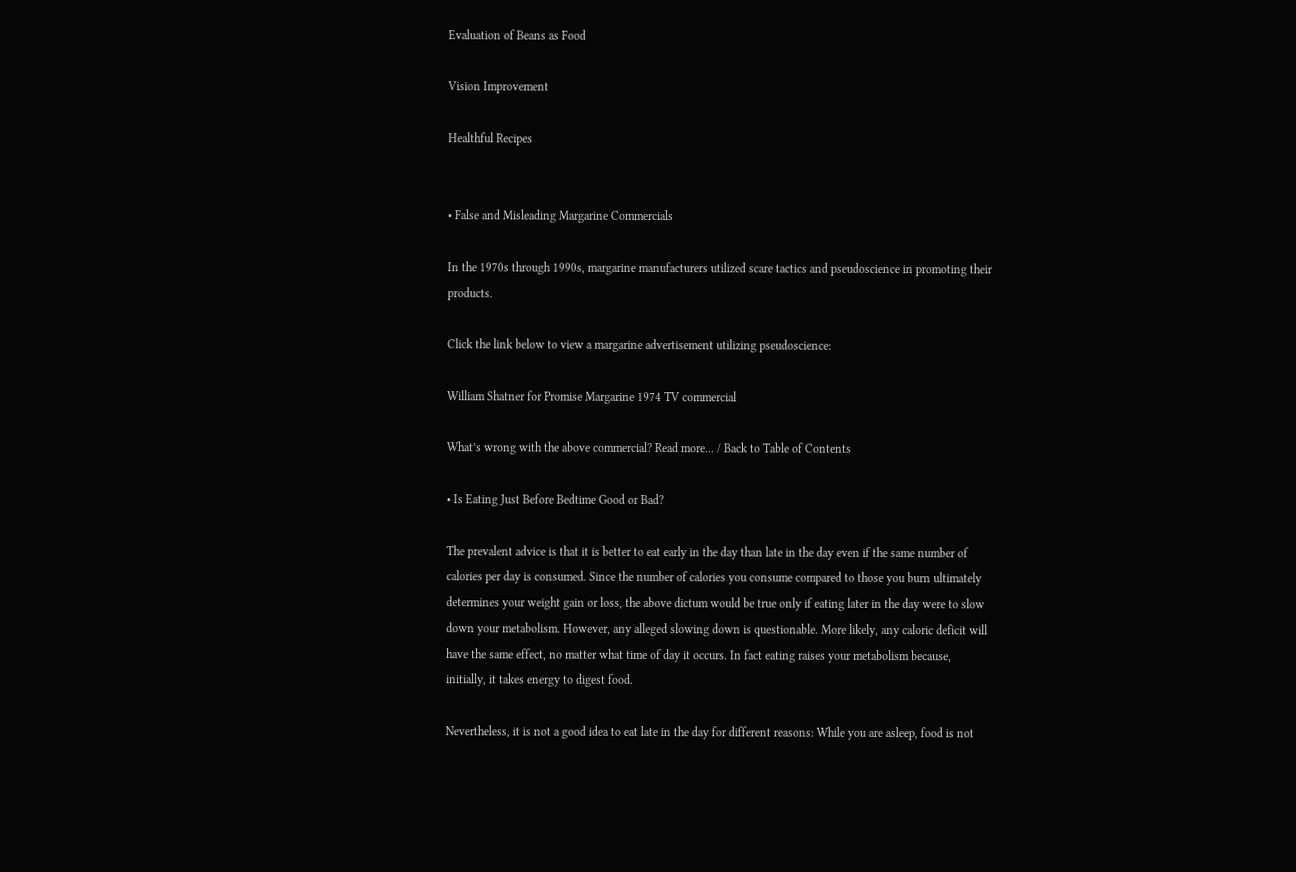Evaluation of Beans as Food

Vision Improvement

Healthful Recipes


• False and Misleading Margarine Commercials

In the 1970s through 1990s, margarine manufacturers utilized scare tactics and pseudoscience in promoting their products.

Click the link below to view a margarine advertisement utilizing pseudoscience:

William Shatner for Promise Margarine 1974 TV commercial

What’s wrong with the above commercial? Read more... / Back to Table of Contents

• Is Eating Just Before Bedtime Good or Bad?

The prevalent advice is that it is better to eat early in the day than late in the day even if the same number of calories per day is consumed. Since the number of calories you consume compared to those you burn ultimately determines your weight gain or loss, the above dictum would be true only if eating later in the day were to slow down your metabolism. However, any alleged slowing down is questionable. More likely, any caloric deficit will have the same effect, no matter what time of day it occurs. In fact eating raises your metabolism because, initially, it takes energy to digest food.

Nevertheless, it is not a good idea to eat late in the day for different reasons: While you are asleep, food is not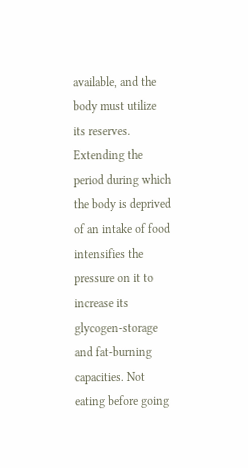available, and the body must utilize its reserves. Extending the period during which the body is deprived of an intake of food intensifies the pressure on it to increase its glycogen-storage and fat-burning capacities. Not eating before going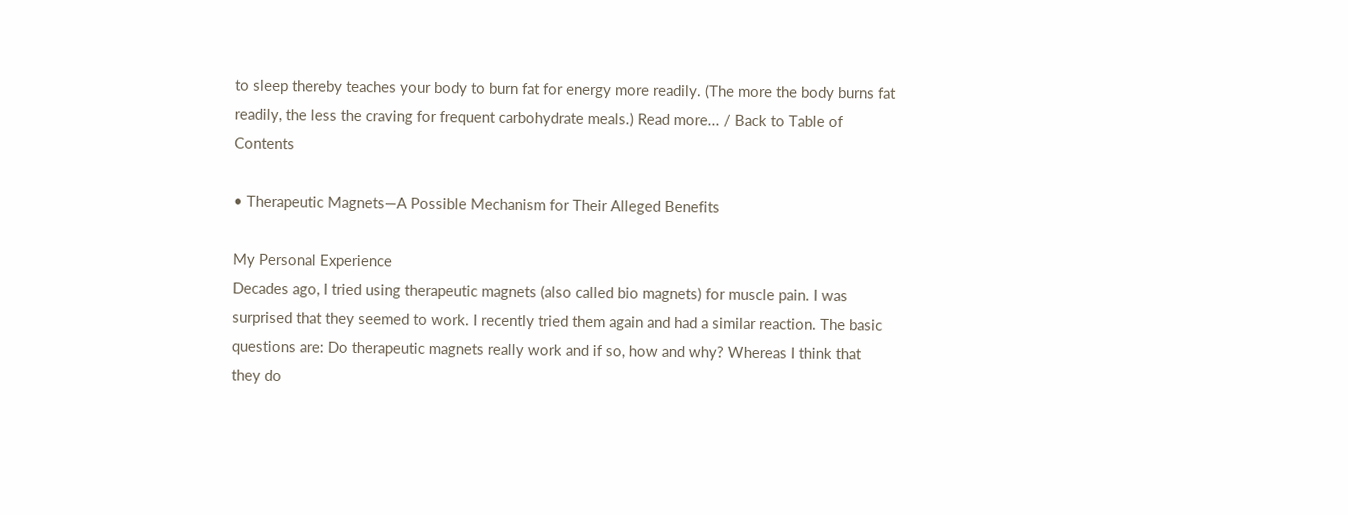to sleep thereby teaches your body to burn fat for energy more readily. (The more the body burns fat readily, the less the craving for frequent carbohydrate meals.) Read more... / Back to Table of Contents

• Therapeutic Magnets—A Possible Mechanism for Their Alleged Benefits

My Personal Experience
Decades ago, I tried using therapeutic magnets (also called bio magnets) for muscle pain. I was surprised that they seemed to work. I recently tried them again and had a similar reaction. The basic questions are: Do therapeutic magnets really work and if so, how and why? Whereas I think that they do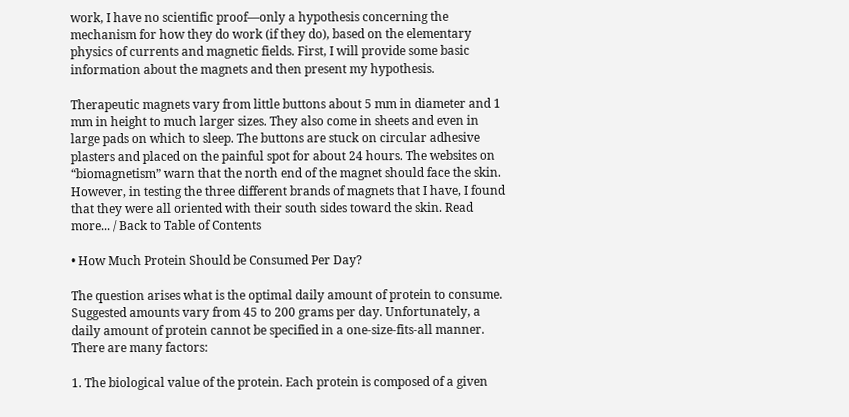work, I have no scientific proof—only a hypothesis concerning the mechanism for how they do work (if they do), based on the elementary physics of currents and magnetic fields. First, I will provide some basic information about the magnets and then present my hypothesis.

Therapeutic magnets vary from little buttons about 5 mm in diameter and 1 mm in height to much larger sizes. They also come in sheets and even in large pads on which to sleep. The buttons are stuck on circular adhesive plasters and placed on the painful spot for about 24 hours. The websites on “biomagnetism” warn that the north end of the magnet should face the skin. However, in testing the three different brands of magnets that I have, I found that they were all oriented with their south sides toward the skin. Read more... / Back to Table of Contents

• How Much Protein Should be Consumed Per Day?

The question arises what is the optimal daily amount of protein to consume. Suggested amounts vary from 45 to 200 grams per day. Unfortunately, a daily amount of protein cannot be specified in a one-size-fits-all manner. There are many factors:

1. The biological value of the protein. Each protein is composed of a given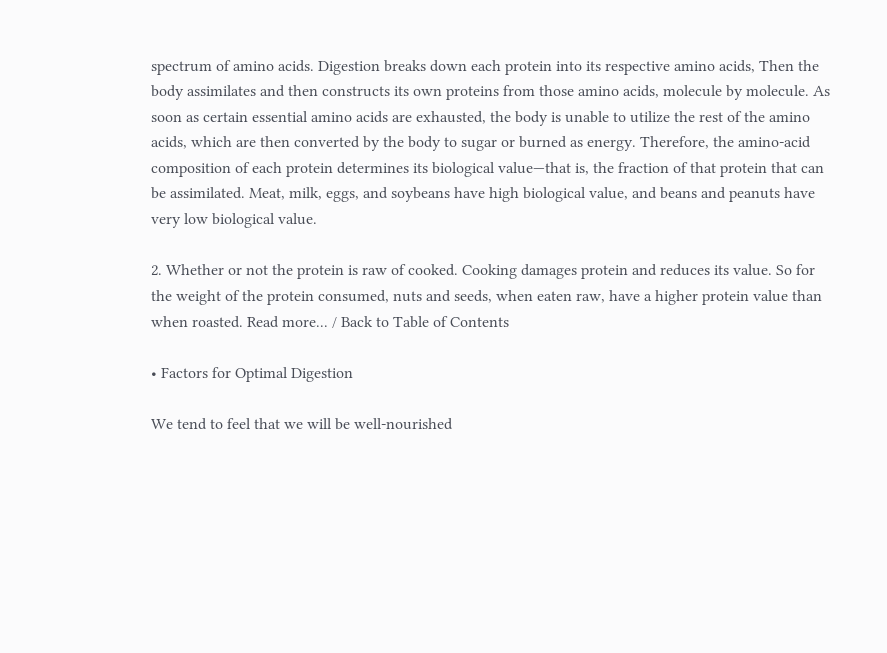spectrum of amino acids. Digestion breaks down each protein into its respective amino acids, Then the body assimilates and then constructs its own proteins from those amino acids, molecule by molecule. As soon as certain essential amino acids are exhausted, the body is unable to utilize the rest of the amino acids, which are then converted by the body to sugar or burned as energy. Therefore, the amino-acid composition of each protein determines its biological value—that is, the fraction of that protein that can be assimilated. Meat, milk, eggs, and soybeans have high biological value, and beans and peanuts have very low biological value.

2. Whether or not the protein is raw of cooked. Cooking damages protein and reduces its value. So for the weight of the protein consumed, nuts and seeds, when eaten raw, have a higher protein value than when roasted. Read more... / Back to Table of Contents

• Factors for Optimal Digestion

We tend to feel that we will be well-nourished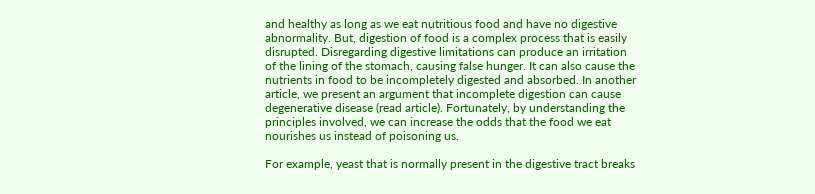and healthy as long as we eat nutritious food and have no digestive abnormality. But, digestion of food is a complex process that is easily disrupted. Disregarding digestive limitations can produce an irritation of the lining of the stomach, causing false hunger. It can also cause the nutrients in food to be incompletely digested and absorbed. In another article, we present an argument that incomplete digestion can cause degenerative disease (read article). Fortunately, by understanding the principles involved, we can increase the odds that the food we eat nourishes us instead of poisoning us.

For example, yeast that is normally present in the digestive tract breaks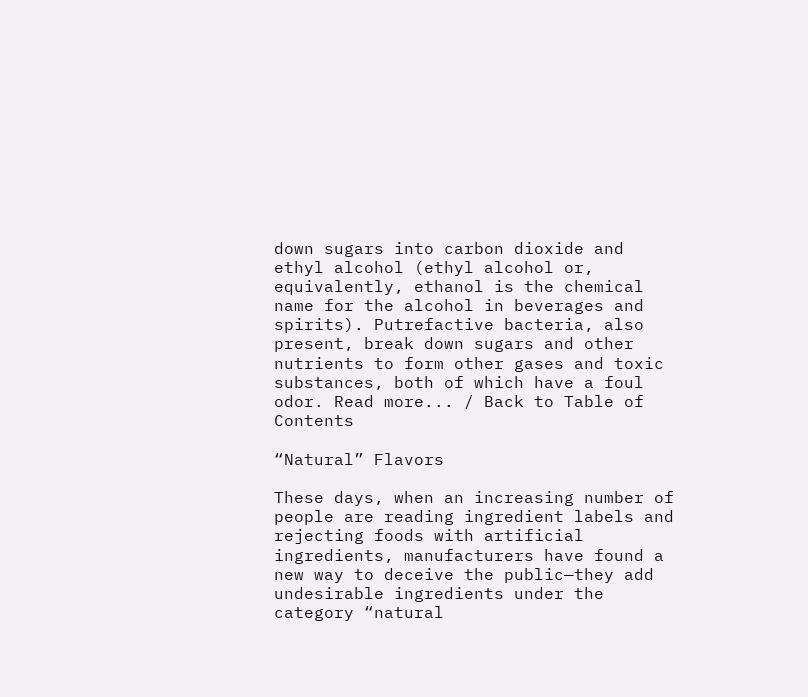down sugars into carbon dioxide and ethyl alcohol (ethyl alcohol or, equivalently, ethanol is the chemical name for the alcohol in beverages and spirits). Putrefactive bacteria, also present, break down sugars and other nutrients to form other gases and toxic substances, both of which have a foul odor. Read more... / Back to Table of Contents

“Natural” Flavors

These days, when an increasing number of people are reading ingredient labels and rejecting foods with artificial ingredients, manufacturers have found a new way to deceive the public—they add undesirable ingredients under the category “natural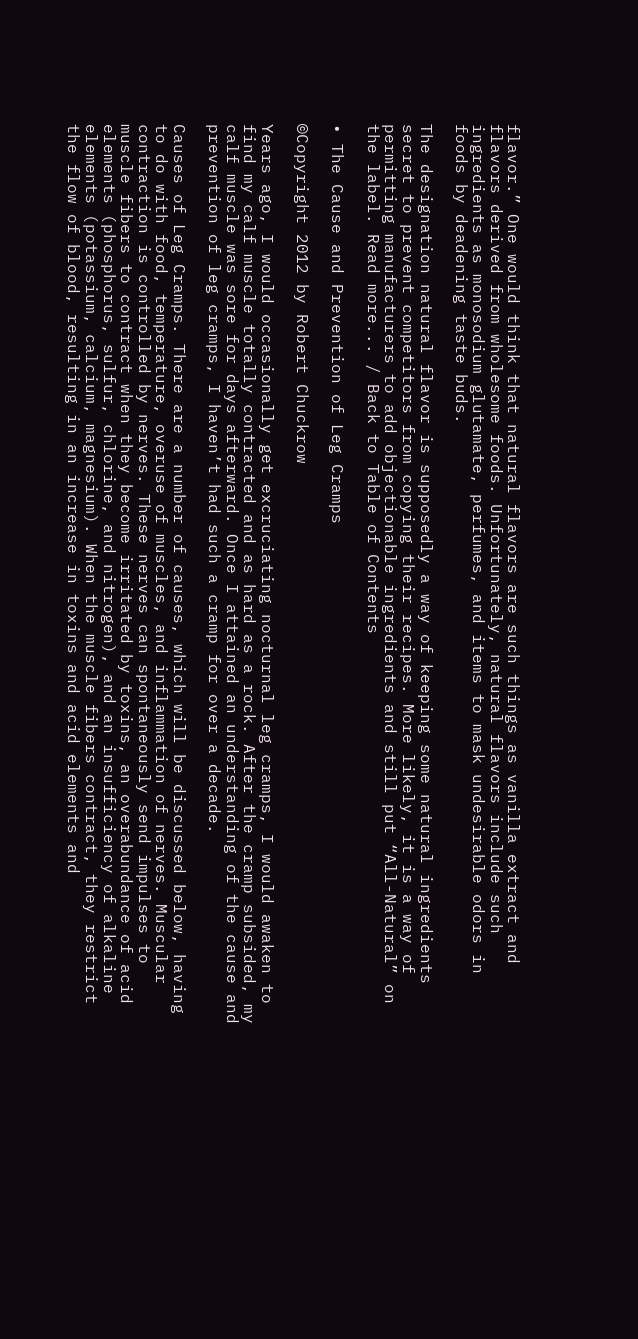flavor.” One would think that natural flavors are such things as vanilla extract and flavors derived from wholesome foods. Unfortunately, natural flavors include such ingredients as monosodium glutamate, perfumes, and items to mask undesirable odors in foods by deadening taste buds.

The designation natural flavor is supposedly a way of keeping some natural ingredients secret to prevent competitors from copying their recipes. More likely, it is a way of permitting manufacturers to add objectionable ingredients and still put “All-Natural” on the label. Read more... / Back to Table of Contents

• The Cause and Prevention of Leg Cramps

©Copyright 2012 by Robert Chuckrow

Years ago, I would occasionally get excruciating nocturnal leg cramps, I would awaken to find my calf muscle totally contracted and as hard as a rock. After the cramp subsided, my calf muscle was sore for days afterward. Once I attained an understanding of the cause and prevention of leg cramps, I haven’t had such a cramp for over a decade.

Causes of Leg Cramps. There are a number of causes, which will be discussed below, having to do with food, temperature, overuse of muscles, and inflammation of nerves. Muscular contraction is controlled by nerves. These nerves can spontaneously send impulses to muscle fibers to contract when they become irritated by toxins, an overabundance of acid elements (phosphorus, sulfur, chlorine, and nitrogen), and an insufficiency of alkaline elements (potassium, calcium, magnesium). When the muscle fibers contract, they restrict the flow of blood, resulting in an increase in toxins and acid elements and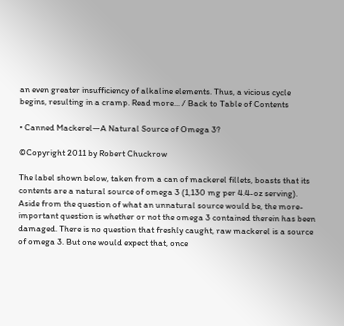an even greater insufficiency of alkaline elements. Thus, a vicious cycle begins, resulting in a cramp. Read more... / Back to Table of Contents

• Canned Mackerel—A Natural Source of Omega 3?

©Copyright 2011 by Robert Chuckrow

The label shown below, taken from a can of mackerel fillets, boasts that its contents are a natural source of omega 3 (1,130 mg per 4.4-oz serving). Aside from the question of what an unnatural source would be, the more-important question is whether or not the omega 3 contained therein has been damaged. There is no question that freshly caught, raw mackerel is a source of omega 3. But one would expect that, once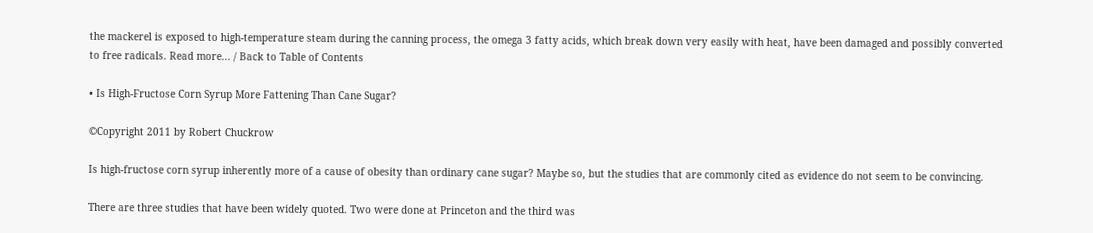the mackerel is exposed to high-temperature steam during the canning process, the omega 3 fatty acids, which break down very easily with heat, have been damaged and possibly converted to free radicals. Read more... / Back to Table of Contents

• Is High-Fructose Corn Syrup More Fattening Than Cane Sugar?

©Copyright 2011 by Robert Chuckrow

Is high-fructose corn syrup inherently more of a cause of obesity than ordinary cane sugar? Maybe so, but the studies that are commonly cited as evidence do not seem to be convincing.

There are three studies that have been widely quoted. Two were done at Princeton and the third was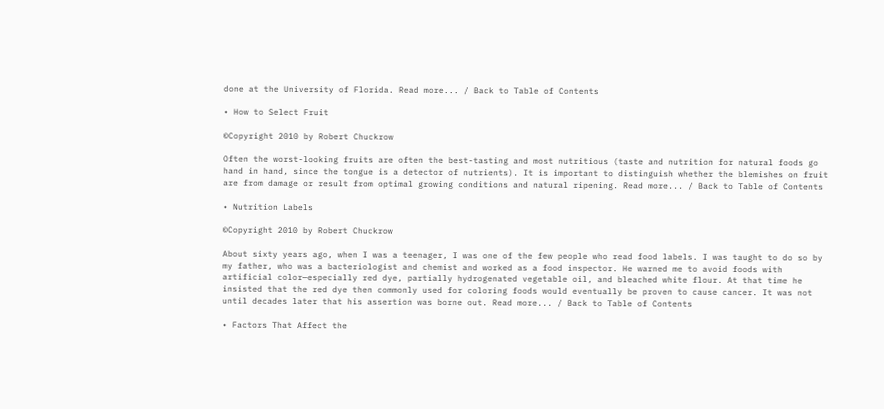done at the University of Florida. Read more... / Back to Table of Contents

• How to Select Fruit

©Copyright 2010 by Robert Chuckrow

Often the worst-looking fruits are often the best-tasting and most nutritious (taste and nutrition for natural foods go hand in hand, since the tongue is a detector of nutrients). It is important to distinguish whether the blemishes on fruit are from damage or result from optimal growing conditions and natural ripening. Read more... / Back to Table of Contents

• Nutrition Labels

©Copyright 2010 by Robert Chuckrow

About sixty years ago, when I was a teenager, I was one of the few people who read food labels. I was taught to do so by my father, who was a bacteriologist and chemist and worked as a food inspector. He warned me to avoid foods with artificial color—especially red dye, partially hydrogenated vegetable oil, and bleached white flour. At that time he insisted that the red dye then commonly used for coloring foods would eventually be proven to cause cancer. It was not until decades later that his assertion was borne out. Read more... / Back to Table of Contents

• Factors That Affect the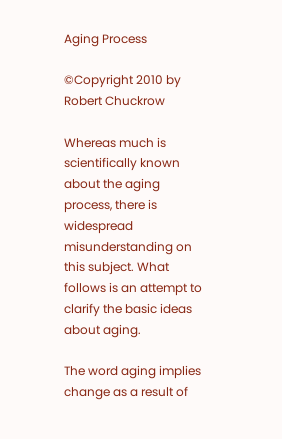Aging Process

©Copyright 2010 by Robert Chuckrow

Whereas much is scientifically known about the aging process, there is widespread misunderstanding on this subject. What follows is an attempt to clarify the basic ideas about aging.

The word aging implies change as a result of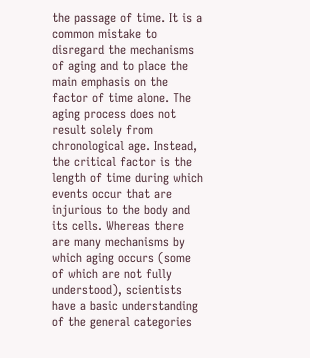the passage of time. It is a common mistake to disregard the mechanisms of aging and to place the main emphasis on the factor of time alone. The aging process does not result solely from chronological age. Instead, the critical factor is the length of time during which events occur that are injurious to the body and its cells. Whereas there are many mechanisms by which aging occurs (some of which are not fully understood), scientists have a basic understanding of the general categories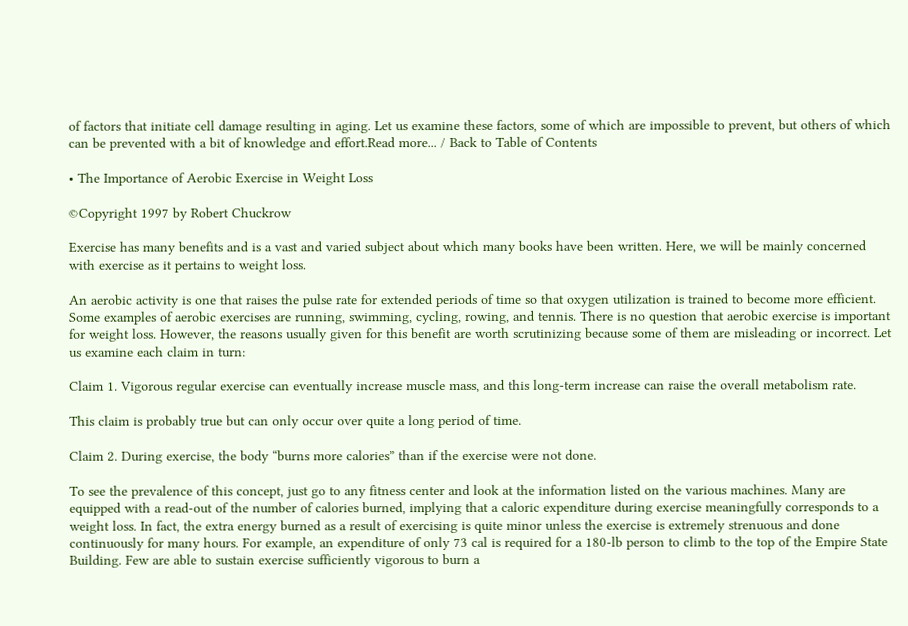of factors that initiate cell damage resulting in aging. Let us examine these factors, some of which are impossible to prevent, but others of which can be prevented with a bit of knowledge and effort.Read more... / Back to Table of Contents

• The Importance of Aerobic Exercise in Weight Loss

©Copyright 1997 by Robert Chuckrow

Exercise has many benefits and is a vast and varied subject about which many books have been written. Here, we will be mainly concerned with exercise as it pertains to weight loss.

An aerobic activity is one that raises the pulse rate for extended periods of time so that oxygen utilization is trained to become more efficient. Some examples of aerobic exercises are running, swimming, cycling, rowing, and tennis. There is no question that aerobic exercise is important for weight loss. However, the reasons usually given for this benefit are worth scrutinizing because some of them are misleading or incorrect. Let us examine each claim in turn:

Claim 1. Vigorous regular exercise can eventually increase muscle mass, and this long-term increase can raise the overall metabolism rate.

This claim is probably true but can only occur over quite a long period of time.

Claim 2. During exercise, the body “burns more calories” than if the exercise were not done.

To see the prevalence of this concept, just go to any fitness center and look at the information listed on the various machines. Many are equipped with a read-out of the number of calories burned, implying that a caloric expenditure during exercise meaningfully corresponds to a weight loss. In fact, the extra energy burned as a result of exercising is quite minor unless the exercise is extremely strenuous and done continuously for many hours. For example, an expenditure of only 73 cal is required for a 180-lb person to climb to the top of the Empire State Building. Few are able to sustain exercise sufficiently vigorous to burn a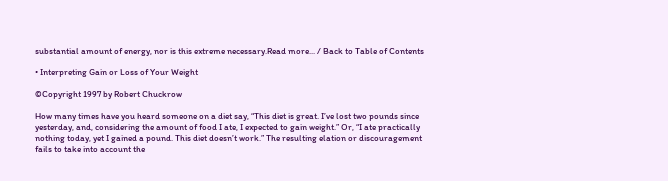substantial amount of energy, nor is this extreme necessary.Read more... / Back to Table of Contents

• Interpreting Gain or Loss of Your Weight

©Copyright 1997 by Robert Chuckrow

How many times have you heard someone on a diet say, “This diet is great. I’ve lost two pounds since yesterday, and, considering the amount of food I ate, I expected to gain weight.” Or, “I ate practically nothing today, yet I gained a pound. This diet doesn’t work.” The resulting elation or discouragement fails to take into account the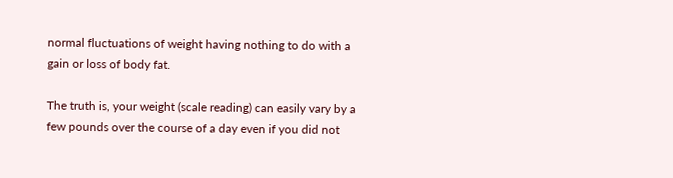normal fluctuations of weight having nothing to do with a gain or loss of body fat.

The truth is, your weight (scale reading) can easily vary by a few pounds over the course of a day even if you did not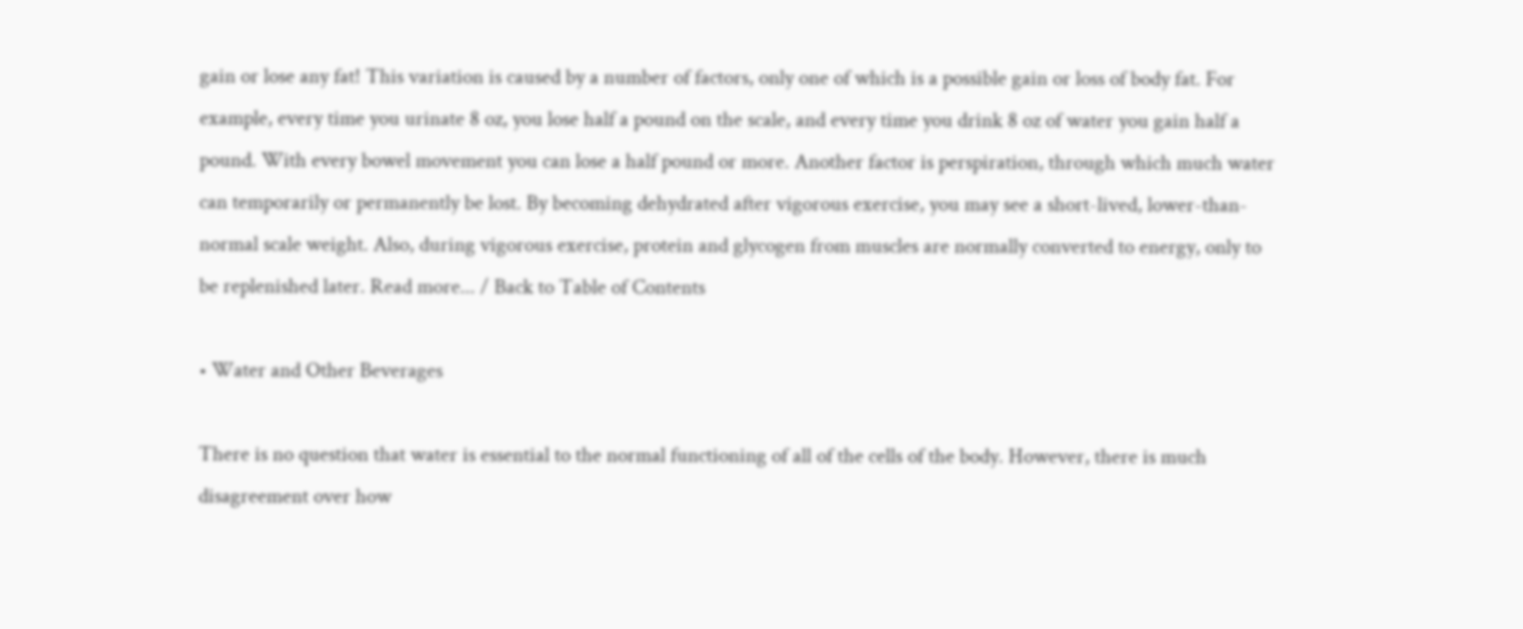gain or lose any fat! This variation is caused by a number of factors, only one of which is a possible gain or loss of body fat. For example, every time you urinate 8 oz, you lose half a pound on the scale, and every time you drink 8 oz of water you gain half a pound. With every bowel movement you can lose a half pound or more. Another factor is perspiration, through which much water can temporarily or permanently be lost. By becoming dehydrated after vigorous exercise, you may see a short-lived, lower-than-normal scale weight. Also, during vigorous exercise, protein and glycogen from muscles are normally converted to energy, only to be replenished later. Read more... / Back to Table of Contents

• Water and Other Beverages

There is no question that water is essential to the normal functioning of all of the cells of the body. However, there is much disagreement over how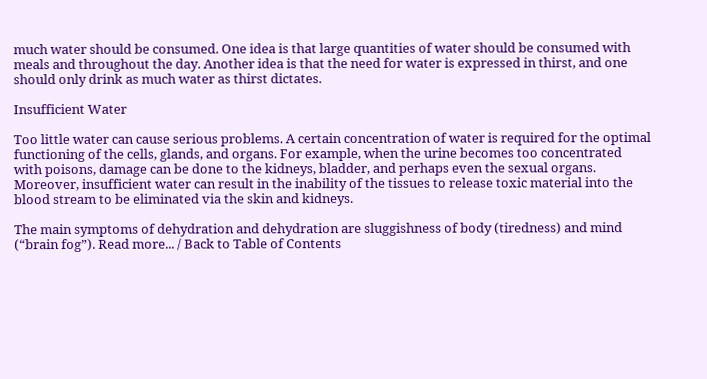much water should be consumed. One idea is that large quantities of water should be consumed with meals and throughout the day. Another idea is that the need for water is expressed in thirst, and one should only drink as much water as thirst dictates.

Insufficient Water

Too little water can cause serious problems. A certain concentration of water is required for the optimal functioning of the cells, glands, and organs. For example, when the urine becomes too concentrated with poisons, damage can be done to the kidneys, bladder, and perhaps even the sexual organs. Moreover, insufficient water can result in the inability of the tissues to release toxic material into the blood stream to be eliminated via the skin and kidneys.

The main symptoms of dehydration and dehydration are sluggishness of body (tiredness) and mind (“brain fog”). Read more... / Back to Table of Contents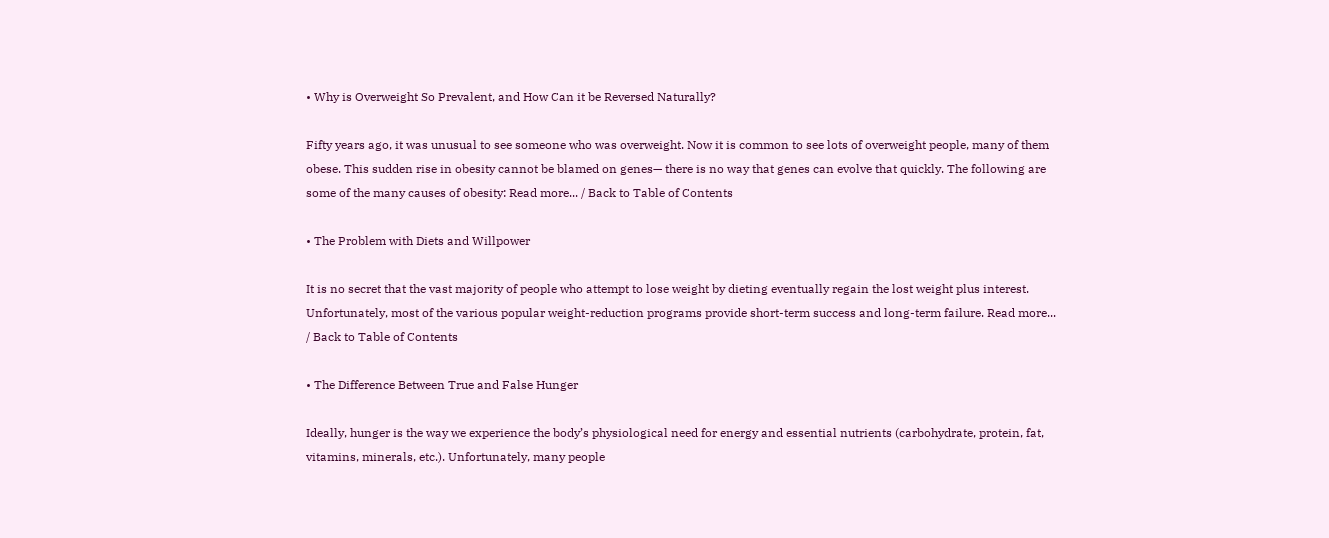• Why is Overweight So Prevalent, and How Can it be Reversed Naturally?

Fifty years ago, it was unusual to see someone who was overweight. Now it is common to see lots of overweight people, many of them obese. This sudden rise in obesity cannot be blamed on genes— there is no way that genes can evolve that quickly. The following are some of the many causes of obesity: Read more... / Back to Table of Contents

• The Problem with Diets and Willpower

It is no secret that the vast majority of people who attempt to lose weight by dieting eventually regain the lost weight plus interest. Unfortunately, most of the various popular weight-reduction programs provide short-term success and long-term failure. Read more... / Back to Table of Contents

• The Difference Between True and False Hunger

Ideally, hunger is the way we experience the body’s physiological need for energy and essential nutrients (carbohydrate, protein, fat, vitamins, minerals, etc.). Unfortunately, many people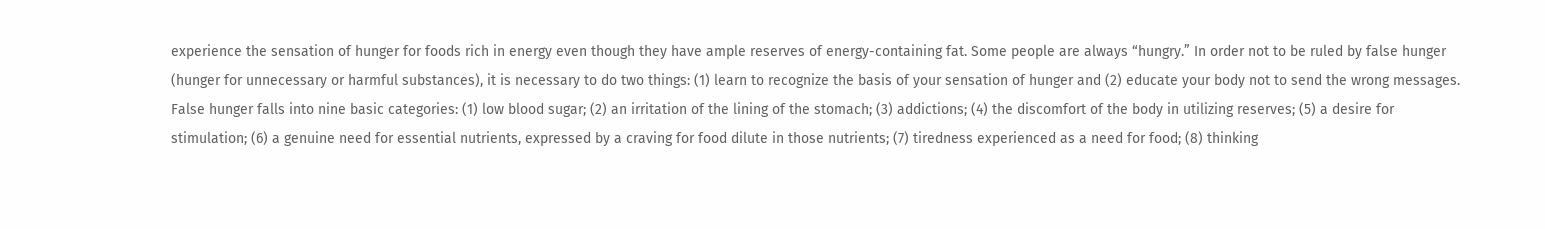experience the sensation of hunger for foods rich in energy even though they have ample reserves of energy-containing fat. Some people are always “hungry.” In order not to be ruled by false hunger (hunger for unnecessary or harmful substances), it is necessary to do two things: (1) learn to recognize the basis of your sensation of hunger and (2) educate your body not to send the wrong messages. False hunger falls into nine basic categories: (1) low blood sugar; (2) an irritation of the lining of the stomach; (3) addictions; (4) the discomfort of the body in utilizing reserves; (5) a desire for stimulation; (6) a genuine need for essential nutrients, expressed by a craving for food dilute in those nutrients; (7) tiredness experienced as a need for food; (8) thinking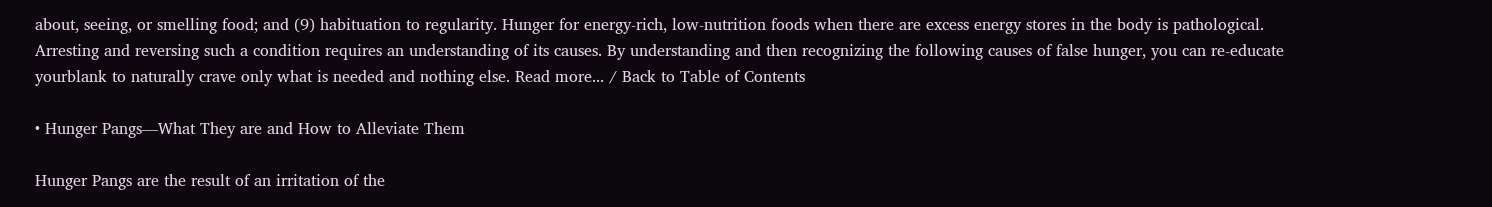about, seeing, or smelling food; and (9) habituation to regularity. Hunger for energy-rich, low-nutrition foods when there are excess energy stores in the body is pathological. Arresting and reversing such a condition requires an understanding of its causes. By understanding and then recognizing the following causes of false hunger, you can re-educate yourblank to naturally crave only what is needed and nothing else. Read more... / Back to Table of Contents

• Hunger Pangs—What They are and How to Alleviate Them

Hunger Pangs are the result of an irritation of the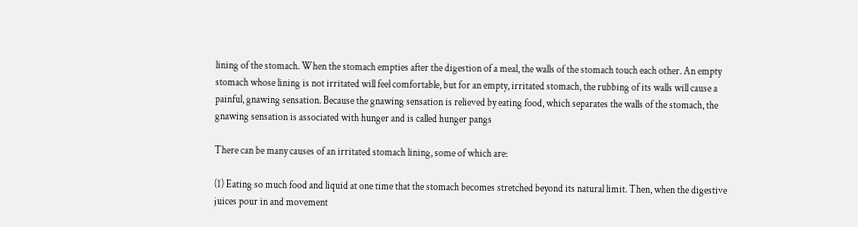lining of the stomach. When the stomach empties after the digestion of a meal, the walls of the stomach touch each other. An empty stomach whose lining is not irritated will feel comfortable, but for an empty, irritated stomach, the rubbing of its walls will cause a painful, gnawing sensation. Because the gnawing sensation is relieved by eating food, which separates the walls of the stomach, the gnawing sensation is associated with hunger and is called hunger pangs

There can be many causes of an irritated stomach lining, some of which are:

(1) Eating so much food and liquid at one time that the stomach becomes stretched beyond its natural limit. Then, when the digestive juices pour in and movement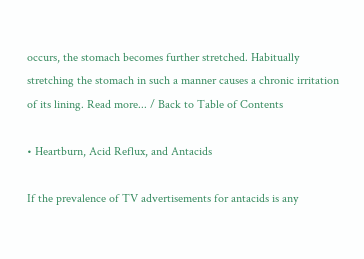occurs, the stomach becomes further stretched. Habitually stretching the stomach in such a manner causes a chronic irritation of its lining. Read more... / Back to Table of Contents

• Heartburn, Acid Reflux, and Antacids

If the prevalence of TV advertisements for antacids is any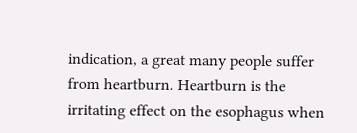indication, a great many people suffer from heartburn. Heartburn is the irritating effect on the esophagus when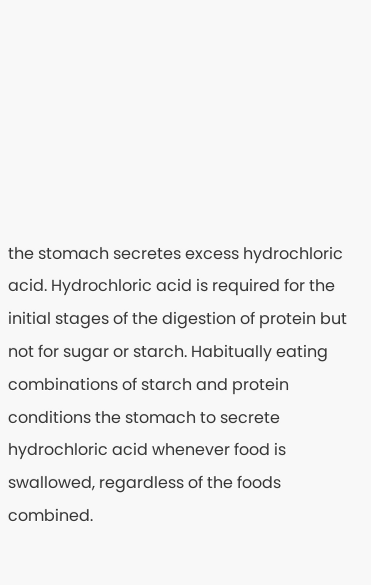the stomach secretes excess hydrochloric acid. Hydrochloric acid is required for the initial stages of the digestion of protein but not for sugar or starch. Habitually eating combinations of starch and protein conditions the stomach to secrete hydrochloric acid whenever food is swallowed, regardless of the foods combined.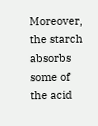Moreover, the starch absorbs some of the acid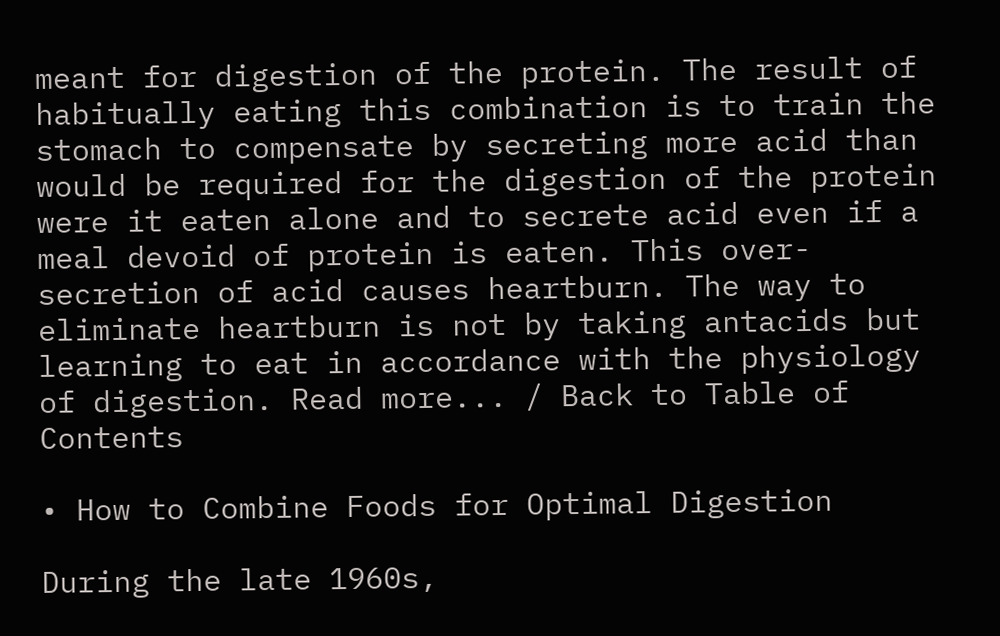meant for digestion of the protein. The result of habitually eating this combination is to train the stomach to compensate by secreting more acid than would be required for the digestion of the protein were it eaten alone and to secrete acid even if a meal devoid of protein is eaten. This over-secretion of acid causes heartburn. The way to eliminate heartburn is not by taking antacids but learning to eat in accordance with the physiology of digestion. Read more... / Back to Table of Contents

• How to Combine Foods for Optimal Digestion

During the late 1960s,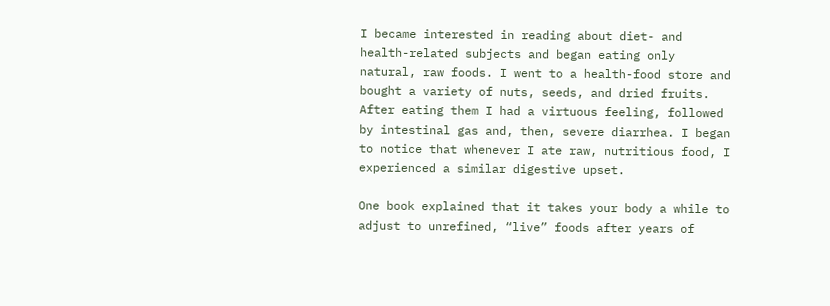I became interested in reading about diet- and health-related subjects and began eating only natural, raw foods. I went to a health-food store and bought a variety of nuts, seeds, and dried fruits. After eating them I had a virtuous feeling, followed by intestinal gas and, then, severe diarrhea. I began to notice that whenever I ate raw, nutritious food, I experienced a similar digestive upset.

One book explained that it takes your body a while to adjust to unrefined, “live” foods after years of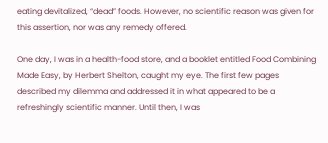eating devitalized, “dead” foods. However, no scientific reason was given for this assertion, nor was any remedy offered.

One day, I was in a health-food store, and a booklet entitled Food Combining Made Easy, by Herbert Shelton, caught my eye. The first few pages described my dilemma and addressed it in what appeared to be a refreshingly scientific manner. Until then, I was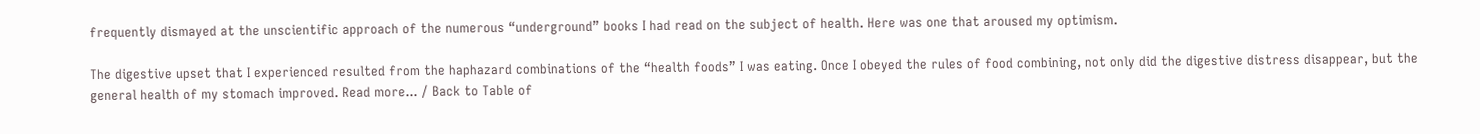frequently dismayed at the unscientific approach of the numerous “underground” books I had read on the subject of health. Here was one that aroused my optimism.

The digestive upset that I experienced resulted from the haphazard combinations of the “health foods” I was eating. Once I obeyed the rules of food combining, not only did the digestive distress disappear, but the general health of my stomach improved. Read more... / Back to Table of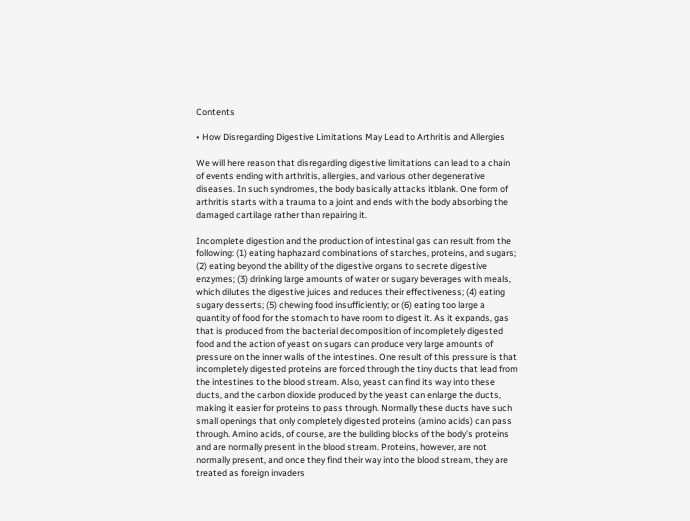Contents

• How Disregarding Digestive Limitations May Lead to Arthritis and Allergies

We will here reason that disregarding digestive limitations can lead to a chain of events ending with arthritis, allergies, and various other degenerative diseases. In such syndromes, the body basically attacks itblank. One form of arthritis starts with a trauma to a joint and ends with the body absorbing the damaged cartilage rather than repairing it.

Incomplete digestion and the production of intestinal gas can result from the following: (1) eating haphazard combinations of starches, proteins, and sugars; (2) eating beyond the ability of the digestive organs to secrete digestive enzymes; (3) drinking large amounts of water or sugary beverages with meals, which dilutes the digestive juices and reduces their effectiveness; (4) eating sugary desserts; (5) chewing food insufficiently; or (6) eating too large a quantity of food for the stomach to have room to digest it. As it expands, gas that is produced from the bacterial decomposition of incompletely digested food and the action of yeast on sugars can produce very large amounts of pressure on the inner walls of the intestines. One result of this pressure is that incompletely digested proteins are forced through the tiny ducts that lead from the intestines to the blood stream. Also, yeast can find its way into these ducts, and the carbon dioxide produced by the yeast can enlarge the ducts, making it easier for proteins to pass through. Normally these ducts have such small openings that only completely digested proteins (amino acids) can pass through. Amino acids, of course, are the building blocks of the body’s proteins and are normally present in the blood stream. Proteins, however, are not normally present, and once they find their way into the blood stream, they are treated as foreign invaders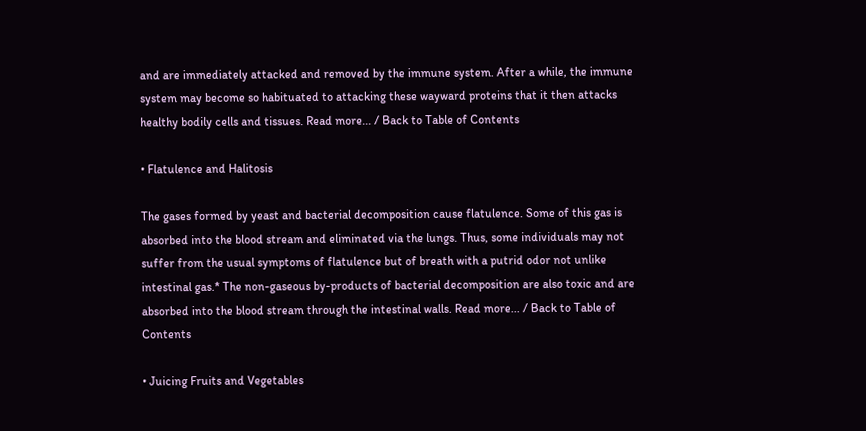and are immediately attacked and removed by the immune system. After a while, the immune system may become so habituated to attacking these wayward proteins that it then attacks healthy bodily cells and tissues. Read more... / Back to Table of Contents

• Flatulence and Halitosis

The gases formed by yeast and bacterial decomposition cause flatulence. Some of this gas is absorbed into the blood stream and eliminated via the lungs. Thus, some individuals may not suffer from the usual symptoms of flatulence but of breath with a putrid odor not unlike intestinal gas.* The non-gaseous by-products of bacterial decomposition are also toxic and are absorbed into the blood stream through the intestinal walls. Read more... / Back to Table of Contents

• Juicing Fruits and Vegetables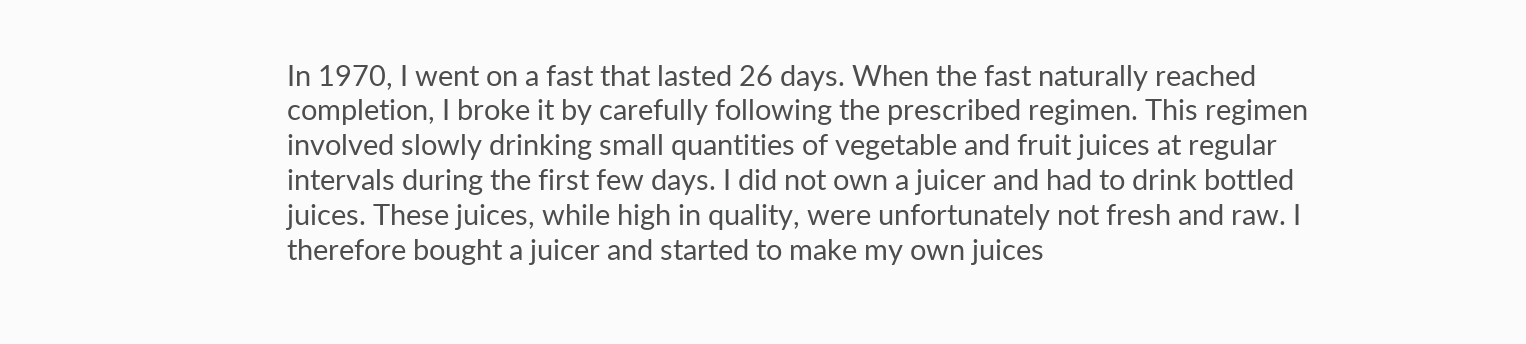In 1970, I went on a fast that lasted 26 days. When the fast naturally reached completion, I broke it by carefully following the prescribed regimen. This regimen involved slowly drinking small quantities of vegetable and fruit juices at regular intervals during the first few days. I did not own a juicer and had to drink bottled juices. These juices, while high in quality, were unfortunately not fresh and raw. I therefore bought a juicer and started to make my own juices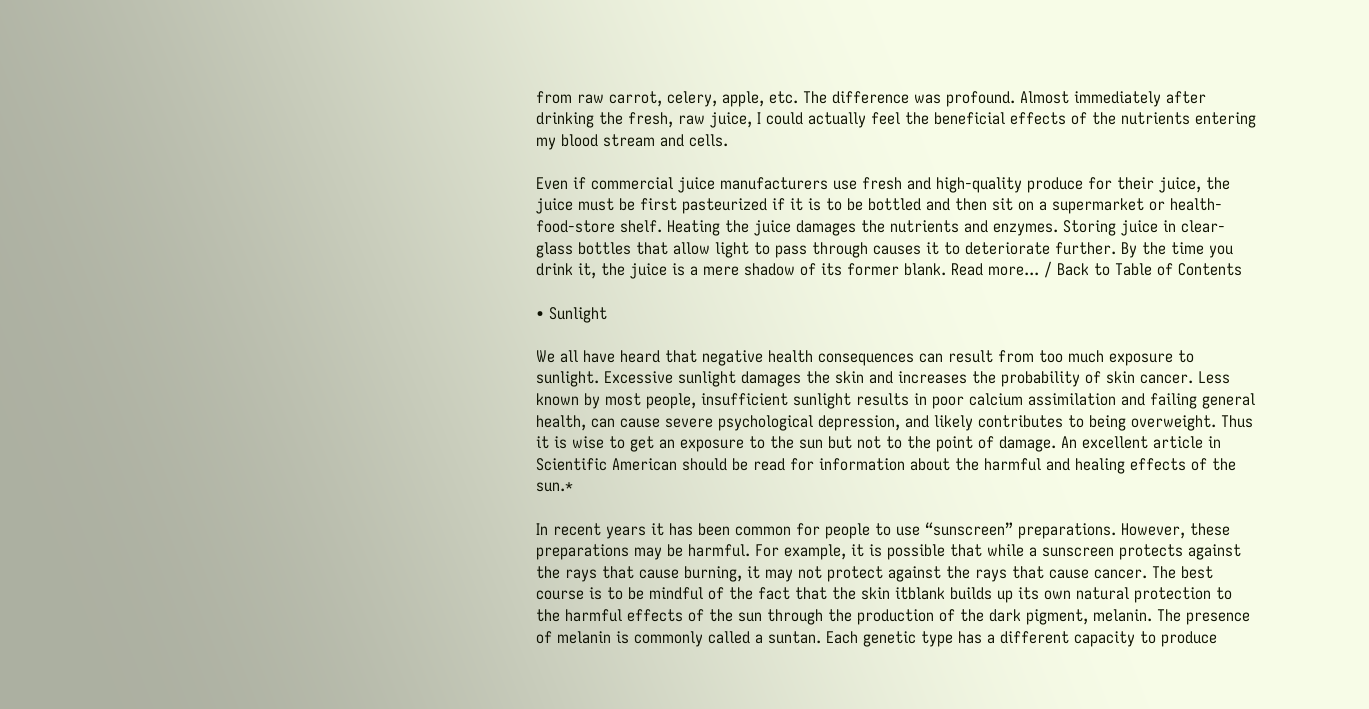from raw carrot, celery, apple, etc. The difference was profound. Almost immediately after drinking the fresh, raw juice, I could actually feel the beneficial effects of the nutrients entering my blood stream and cells.

Even if commercial juice manufacturers use fresh and high-quality produce for their juice, the juice must be first pasteurized if it is to be bottled and then sit on a supermarket or health-food-store shelf. Heating the juice damages the nutrients and enzymes. Storing juice in clear-glass bottles that allow light to pass through causes it to deteriorate further. By the time you drink it, the juice is a mere shadow of its former blank. Read more... / Back to Table of Contents

• Sunlight

We all have heard that negative health consequences can result from too much exposure to sunlight. Excessive sunlight damages the skin and increases the probability of skin cancer. Less known by most people, insufficient sunlight results in poor calcium assimilation and failing general health, can cause severe psychological depression, and likely contributes to being overweight. Thus it is wise to get an exposure to the sun but not to the point of damage. An excellent article in Scientific American should be read for information about the harmful and healing effects of the sun.*

In recent years it has been common for people to use “sunscreen” preparations. However, these preparations may be harmful. For example, it is possible that while a sunscreen protects against the rays that cause burning, it may not protect against the rays that cause cancer. The best course is to be mindful of the fact that the skin itblank builds up its own natural protection to the harmful effects of the sun through the production of the dark pigment, melanin. The presence of melanin is commonly called a suntan. Each genetic type has a different capacity to produce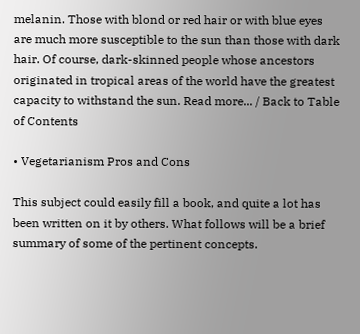melanin. Those with blond or red hair or with blue eyes are much more susceptible to the sun than those with dark hair. Of course, dark-skinned people whose ancestors originated in tropical areas of the world have the greatest capacity to withstand the sun. Read more... / Back to Table of Contents

• Vegetarianism Pros and Cons

This subject could easily fill a book, and quite a lot has been written on it by others. What follows will be a brief summary of some of the pertinent concepts.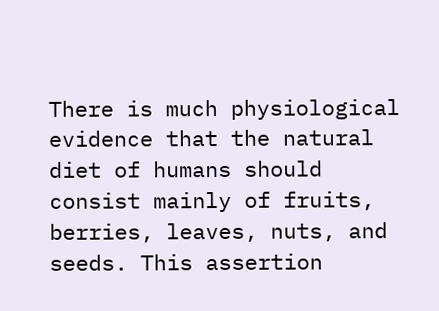There is much physiological evidence that the natural diet of humans should consist mainly of fruits, berries, leaves, nuts, and seeds. This assertion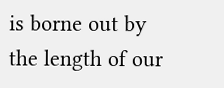is borne out by the length of our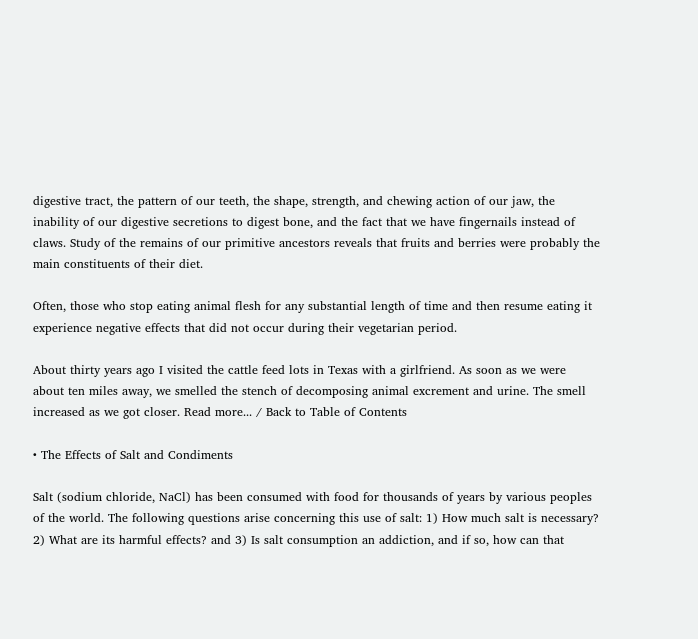digestive tract, the pattern of our teeth, the shape, strength, and chewing action of our jaw, the inability of our digestive secretions to digest bone, and the fact that we have fingernails instead of claws. Study of the remains of our primitive ancestors reveals that fruits and berries were probably the main constituents of their diet.

Often, those who stop eating animal flesh for any substantial length of time and then resume eating it experience negative effects that did not occur during their vegetarian period.

About thirty years ago I visited the cattle feed lots in Texas with a girlfriend. As soon as we were about ten miles away, we smelled the stench of decomposing animal excrement and urine. The smell increased as we got closer. Read more... / Back to Table of Contents

• The Effects of Salt and Condiments

Salt (sodium chloride, NaCl) has been consumed with food for thousands of years by various peoples of the world. The following questions arise concerning this use of salt: 1) How much salt is necessary? 2) What are its harmful effects? and 3) Is salt consumption an addiction, and if so, how can that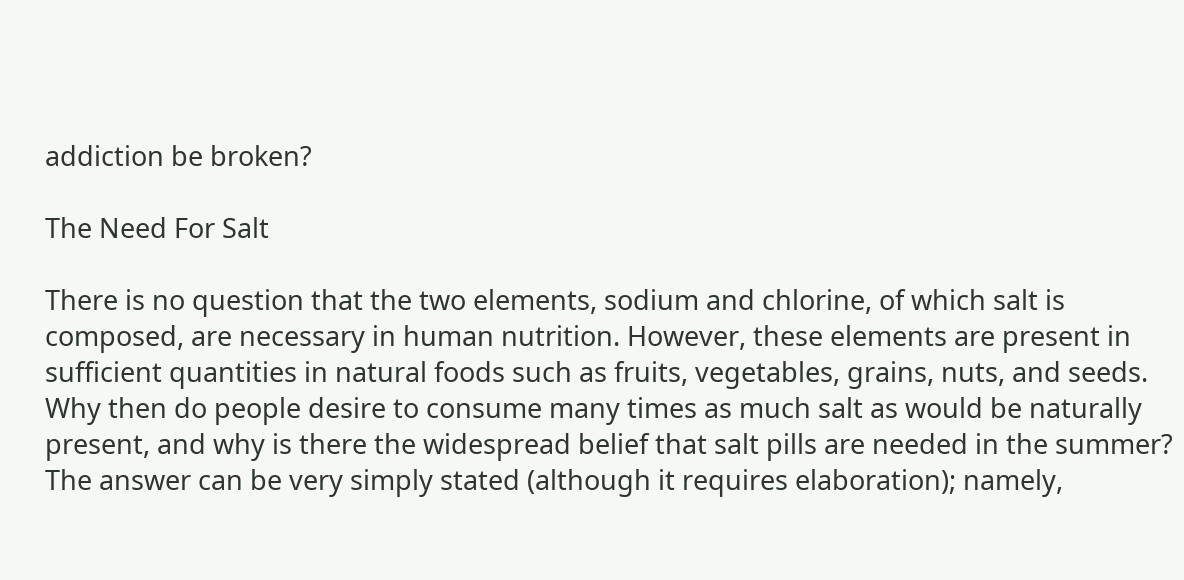addiction be broken?

The Need For Salt

There is no question that the two elements, sodium and chlorine, of which salt is composed, are necessary in human nutrition. However, these elements are present in sufficient quantities in natural foods such as fruits, vegetables, grains, nuts, and seeds. Why then do people desire to consume many times as much salt as would be naturally present, and why is there the widespread belief that salt pills are needed in the summer? The answer can be very simply stated (although it requires elaboration); namely,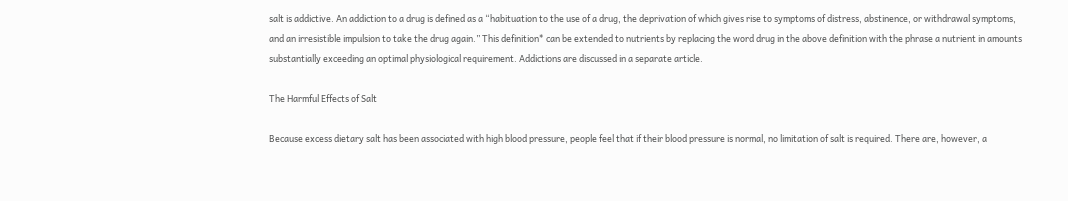salt is addictive. An addiction to a drug is defined as a “habituation to the use of a drug, the deprivation of which gives rise to symptoms of distress, abstinence, or withdrawal symptoms, and an irresistible impulsion to take the drug again.” This definition* can be extended to nutrients by replacing the word drug in the above definition with the phrase a nutrient in amounts substantially exceeding an optimal physiological requirement. Addictions are discussed in a separate article.

The Harmful Effects of Salt

Because excess dietary salt has been associated with high blood pressure, people feel that if their blood pressure is normal, no limitation of salt is required. There are, however, a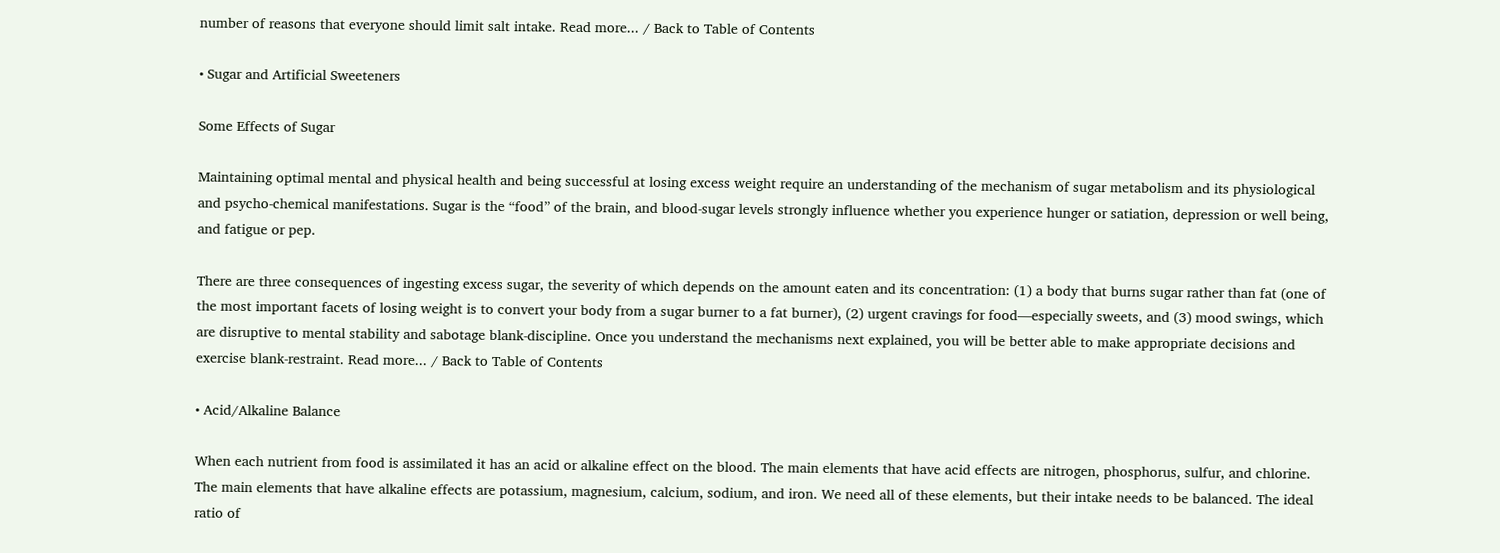number of reasons that everyone should limit salt intake. Read more... / Back to Table of Contents

• Sugar and Artificial Sweeteners

Some Effects of Sugar

Maintaining optimal mental and physical health and being successful at losing excess weight require an understanding of the mechanism of sugar metabolism and its physiological and psycho-chemical manifestations. Sugar is the “food” of the brain, and blood-sugar levels strongly influence whether you experience hunger or satiation, depression or well being, and fatigue or pep.

There are three consequences of ingesting excess sugar, the severity of which depends on the amount eaten and its concentration: (1) a body that burns sugar rather than fat (one of the most important facets of losing weight is to convert your body from a sugar burner to a fat burner), (2) urgent cravings for food—especially sweets, and (3) mood swings, which are disruptive to mental stability and sabotage blank-discipline. Once you understand the mechanisms next explained, you will be better able to make appropriate decisions and exercise blank-restraint. Read more... / Back to Table of Contents

• Acid/Alkaline Balance

When each nutrient from food is assimilated it has an acid or alkaline effect on the blood. The main elements that have acid effects are nitrogen, phosphorus, sulfur, and chlorine. The main elements that have alkaline effects are potassium, magnesium, calcium, sodium, and iron. We need all of these elements, but their intake needs to be balanced. The ideal ratio of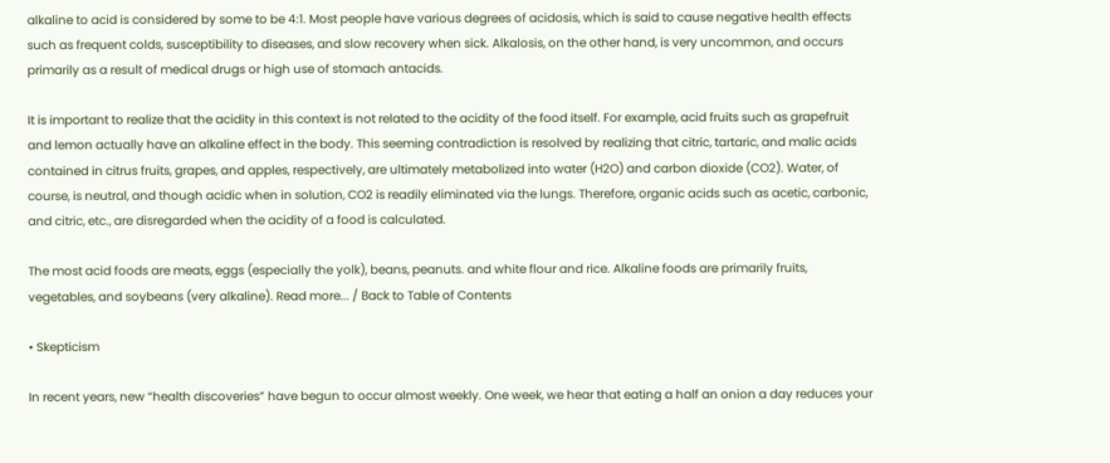alkaline to acid is considered by some to be 4:1. Most people have various degrees of acidosis, which is said to cause negative health effects such as frequent colds, susceptibility to diseases, and slow recovery when sick. Alkalosis, on the other hand, is very uncommon, and occurs primarily as a result of medical drugs or high use of stomach antacids.

It is important to realize that the acidity in this context is not related to the acidity of the food itself. For example, acid fruits such as grapefruit and lemon actually have an alkaline effect in the body. This seeming contradiction is resolved by realizing that citric, tartaric, and malic acids contained in citrus fruits, grapes, and apples, respectively, are ultimately metabolized into water (H2O) and carbon dioxide (CO2). Water, of course, is neutral, and though acidic when in solution, CO2 is readily eliminated via the lungs. Therefore, organic acids such as acetic, carbonic, and citric, etc., are disregarded when the acidity of a food is calculated.

The most acid foods are meats, eggs (especially the yolk), beans, peanuts. and white flour and rice. Alkaline foods are primarily fruits, vegetables, and soybeans (very alkaline). Read more... / Back to Table of Contents

• Skepticism

In recent years, new “health discoveries” have begun to occur almost weekly. One week, we hear that eating a half an onion a day reduces your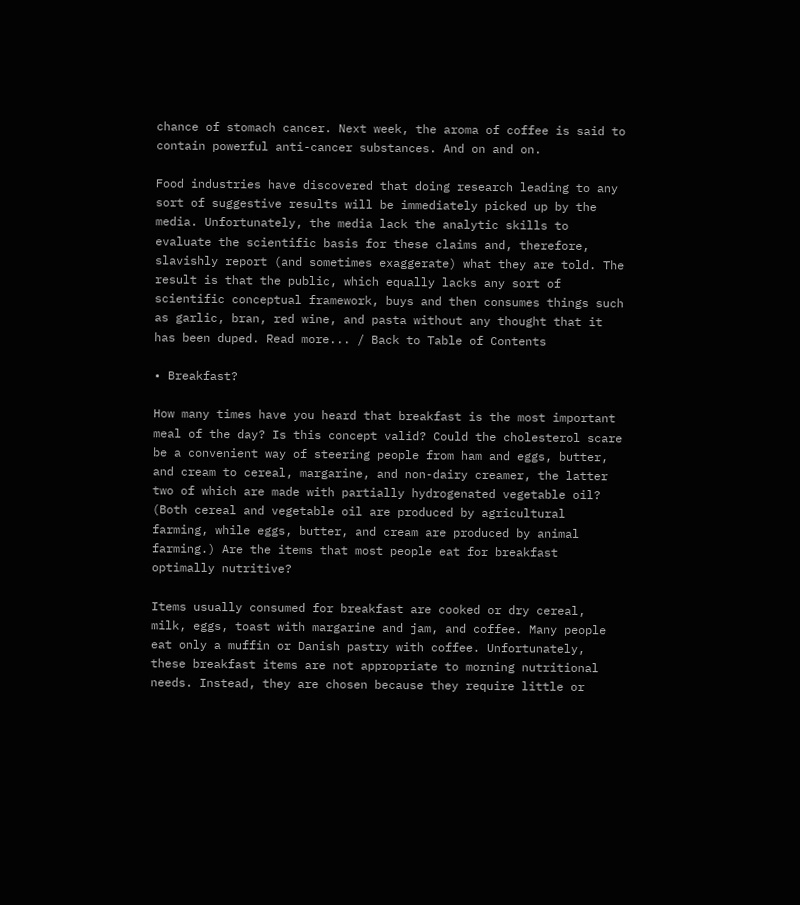chance of stomach cancer. Next week, the aroma of coffee is said to contain powerful anti-cancer substances. And on and on.

Food industries have discovered that doing research leading to any sort of suggestive results will be immediately picked up by the media. Unfortunately, the media lack the analytic skills to evaluate the scientific basis for these claims and, therefore, slavishly report (and sometimes exaggerate) what they are told. The result is that the public, which equally lacks any sort of scientific conceptual framework, buys and then consumes things such as garlic, bran, red wine, and pasta without any thought that it has been duped. Read more... / Back to Table of Contents

• Breakfast?

How many times have you heard that breakfast is the most important meal of the day? Is this concept valid? Could the cholesterol scare be a convenient way of steering people from ham and eggs, butter, and cream to cereal, margarine, and non-dairy creamer, the latter two of which are made with partially hydrogenated vegetable oil? (Both cereal and vegetable oil are produced by agricultural farming, while eggs, butter, and cream are produced by animal farming.) Are the items that most people eat for breakfast optimally nutritive?

Items usually consumed for breakfast are cooked or dry cereal, milk, eggs, toast with margarine and jam, and coffee. Many people eat only a muffin or Danish pastry with coffee. Unfortunately, these breakfast items are not appropriate to morning nutritional needs. Instead, they are chosen because they require little or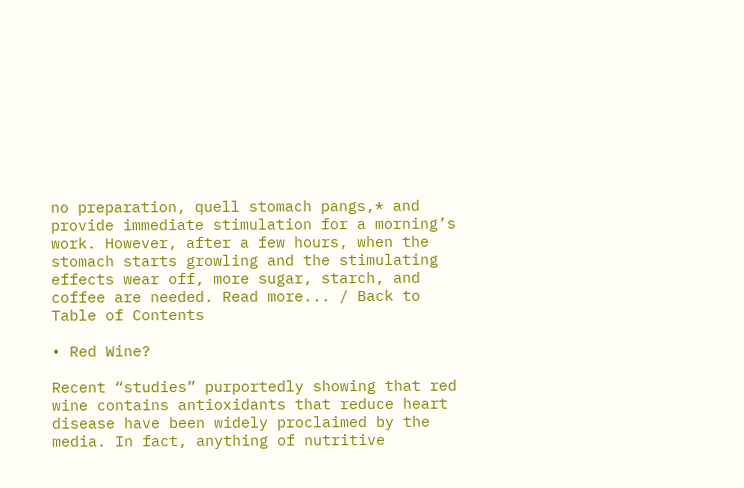no preparation, quell stomach pangs,* and provide immediate stimulation for a morning’s work. However, after a few hours, when the stomach starts growling and the stimulating effects wear off, more sugar, starch, and coffee are needed. Read more... / Back to Table of Contents

• Red Wine?

Recent “studies” purportedly showing that red wine contains antioxidants that reduce heart disease have been widely proclaimed by the media. In fact, anything of nutritive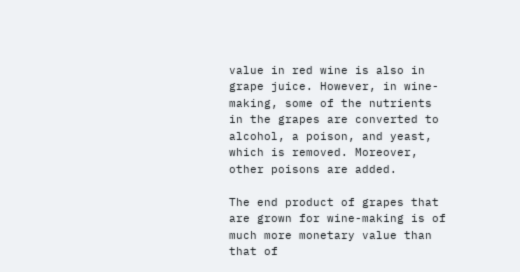value in red wine is also in grape juice. However, in wine-making, some of the nutrients in the grapes are converted to alcohol, a poison, and yeast, which is removed. Moreover, other poisons are added.

The end product of grapes that are grown for wine-making is of much more monetary value than that of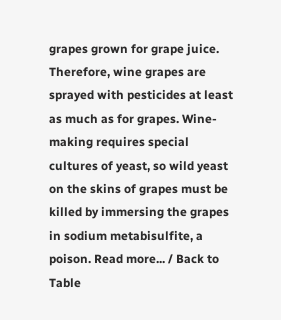grapes grown for grape juice. Therefore, wine grapes are sprayed with pesticides at least as much as for grapes. Wine-making requires special cultures of yeast, so wild yeast on the skins of grapes must be killed by immersing the grapes in sodium metabisulfite, a poison. Read more... / Back to Table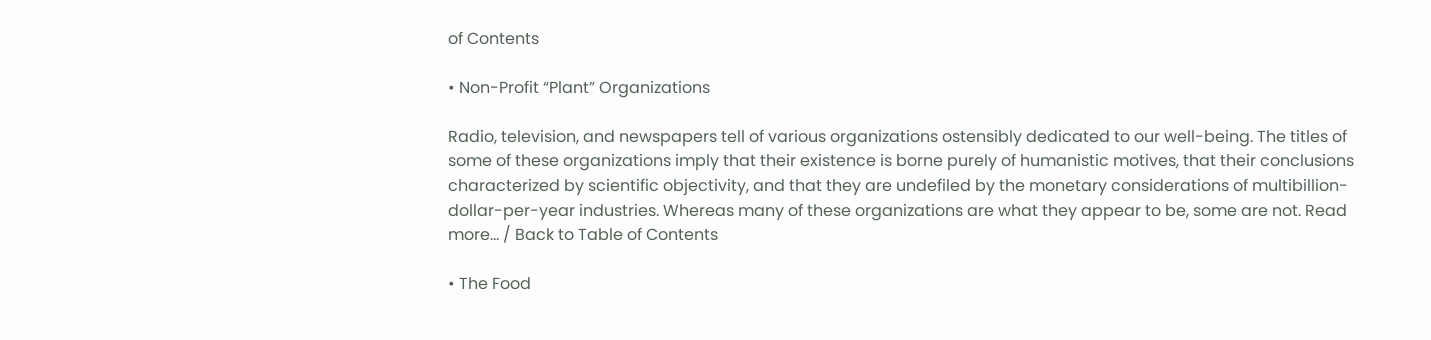of Contents

• Non-Profit “Plant” Organizations

Radio, television, and newspapers tell of various organizations ostensibly dedicated to our well-being. The titles of some of these organizations imply that their existence is borne purely of humanistic motives, that their conclusions characterized by scientific objectivity, and that they are undefiled by the monetary considerations of multibillion-dollar-per-year industries. Whereas many of these organizations are what they appear to be, some are not. Read more... / Back to Table of Contents

• The Food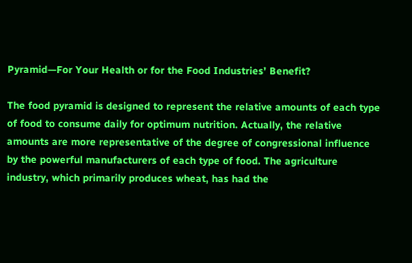Pyramid—For Your Health or for the Food Industries’ Benefit?

The food pyramid is designed to represent the relative amounts of each type of food to consume daily for optimum nutrition. Actually, the relative amounts are more representative of the degree of congressional influence by the powerful manufacturers of each type of food. The agriculture industry, which primarily produces wheat, has had the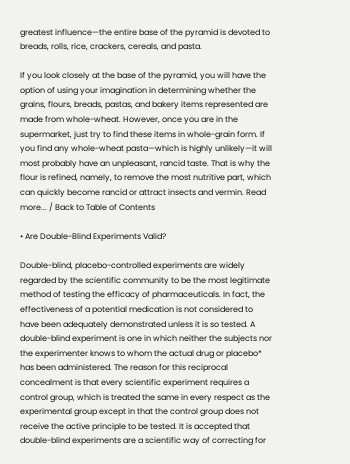greatest influence—the entire base of the pyramid is devoted to breads, rolls, rice, crackers, cereals, and pasta.

If you look closely at the base of the pyramid, you will have the option of using your imagination in determining whether the grains, flours, breads, pastas, and bakery items represented are made from whole-wheat. However, once you are in the supermarket, just try to find these items in whole-grain form. If you find any whole-wheat pasta—which is highly unlikely—it will most probably have an unpleasant, rancid taste. That is why the flour is refined, namely, to remove the most nutritive part, which can quickly become rancid or attract insects and vermin. Read more... / Back to Table of Contents

• Are Double-Blind Experiments Valid?

Double-blind, placebo-controlled experiments are widely regarded by the scientific community to be the most legitimate method of testing the efficacy of pharmaceuticals. In fact, the effectiveness of a potential medication is not considered to have been adequately demonstrated unless it is so tested. A double-blind experiment is one in which neither the subjects nor the experimenter knows to whom the actual drug or placebo* has been administered. The reason for this reciprocal concealment is that every scientific experiment requires a control group, which is treated the same in every respect as the experimental group except in that the control group does not receive the active principle to be tested. It is accepted that double-blind experiments are a scientific way of correcting for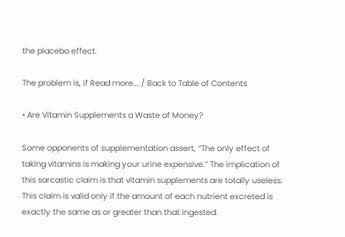the placebo effect.

The problem is, if Read more... / Back to Table of Contents

• Are Vitamin Supplements a Waste of Money?

Some opponents of supplementation assert, “The only effect of taking vitamins is making your urine expensive.” The implication of this sarcastic claim is that vitamin supplements are totally useless. This claim is valid only if the amount of each nutrient excreted is exactly the same as or greater than that ingested.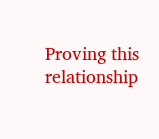Proving this relationship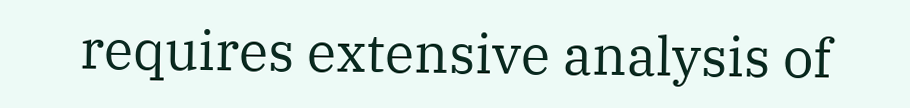requires extensive analysis of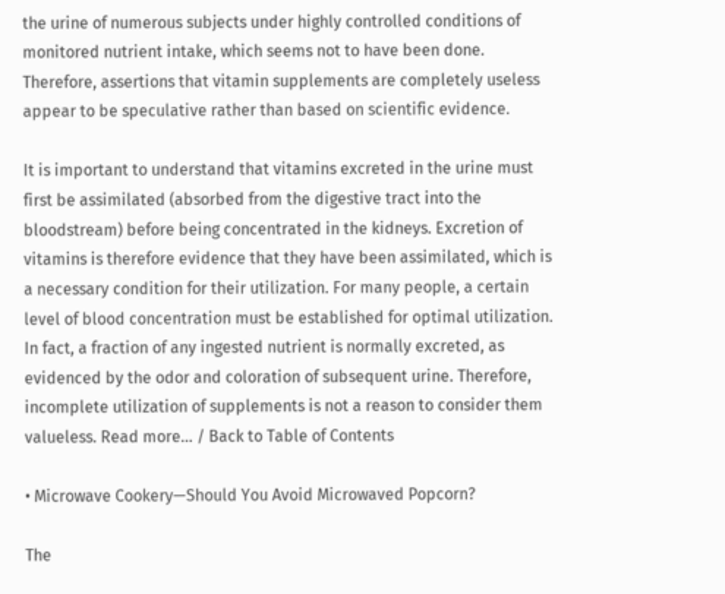the urine of numerous subjects under highly controlled conditions of monitored nutrient intake, which seems not to have been done. Therefore, assertions that vitamin supplements are completely useless appear to be speculative rather than based on scientific evidence.

It is important to understand that vitamins excreted in the urine must first be assimilated (absorbed from the digestive tract into the bloodstream) before being concentrated in the kidneys. Excretion of vitamins is therefore evidence that they have been assimilated, which is a necessary condition for their utilization. For many people, a certain level of blood concentration must be established for optimal utilization. In fact, a fraction of any ingested nutrient is normally excreted, as evidenced by the odor and coloration of subsequent urine. Therefore, incomplete utilization of supplements is not a reason to consider them valueless. Read more... / Back to Table of Contents

• Microwave Cookery—Should You Avoid Microwaved Popcorn?

The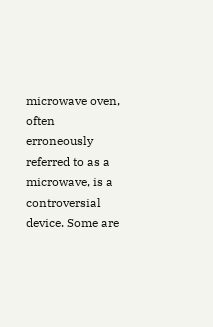microwave oven, often erroneously referred to as a microwave, is a controversial device. Some are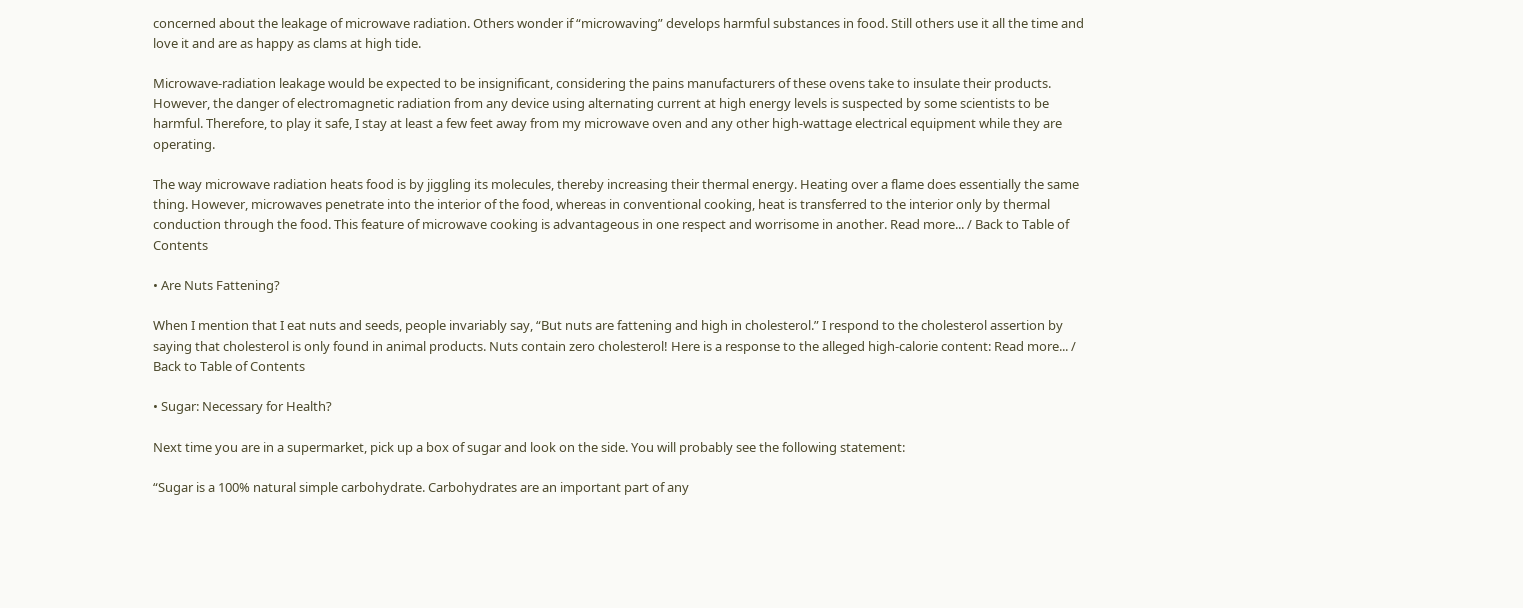concerned about the leakage of microwave radiation. Others wonder if “microwaving” develops harmful substances in food. Still others use it all the time and love it and are as happy as clams at high tide.

Microwave-radiation leakage would be expected to be insignificant, considering the pains manufacturers of these ovens take to insulate their products. However, the danger of electromagnetic radiation from any device using alternating current at high energy levels is suspected by some scientists to be harmful. Therefore, to play it safe, I stay at least a few feet away from my microwave oven and any other high-wattage electrical equipment while they are operating.

The way microwave radiation heats food is by jiggling its molecules, thereby increasing their thermal energy. Heating over a flame does essentially the same thing. However, microwaves penetrate into the interior of the food, whereas in conventional cooking, heat is transferred to the interior only by thermal conduction through the food. This feature of microwave cooking is advantageous in one respect and worrisome in another. Read more... / Back to Table of Contents

• Are Nuts Fattening?

When I mention that I eat nuts and seeds, people invariably say, “But nuts are fattening and high in cholesterol.” I respond to the cholesterol assertion by saying that cholesterol is only found in animal products. Nuts contain zero cholesterol! Here is a response to the alleged high-calorie content: Read more... / Back to Table of Contents

• Sugar: Necessary for Health?

Next time you are in a supermarket, pick up a box of sugar and look on the side. You will probably see the following statement:

“Sugar is a 100% natural simple carbohydrate. Carbohydrates are an important part of any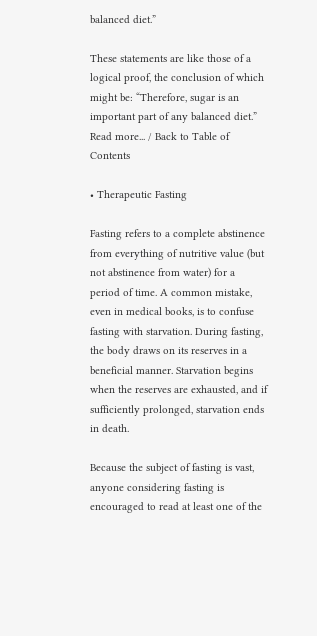balanced diet.”

These statements are like those of a logical proof, the conclusion of which might be: “Therefore, sugar is an important part of any balanced diet.” Read more... / Back to Table of Contents

• Therapeutic Fasting

Fasting refers to a complete abstinence from everything of nutritive value (but not abstinence from water) for a period of time. A common mistake, even in medical books, is to confuse fasting with starvation. During fasting, the body draws on its reserves in a beneficial manner. Starvation begins when the reserves are exhausted, and if sufficiently prolonged, starvation ends in death.

Because the subject of fasting is vast, anyone considering fasting is encouraged to read at least one of the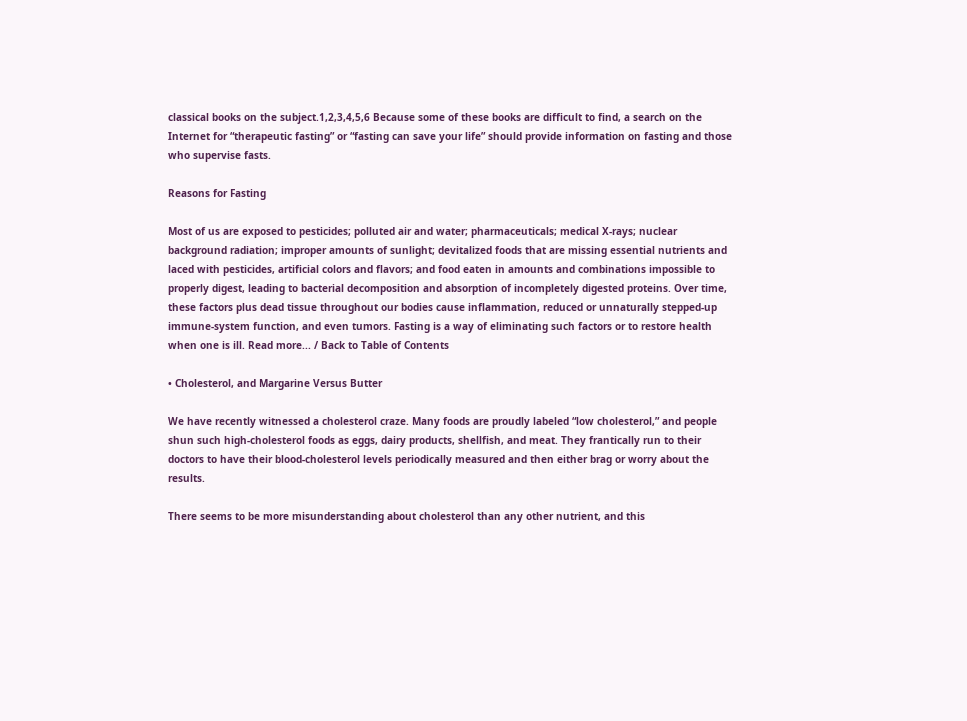classical books on the subject.1,2,3,4,5,6 Because some of these books are difficult to find, a search on the Internet for “therapeutic fasting” or “fasting can save your life” should provide information on fasting and those who supervise fasts.

Reasons for Fasting

Most of us are exposed to pesticides; polluted air and water; pharmaceuticals; medical X-rays; nuclear background radiation; improper amounts of sunlight; devitalized foods that are missing essential nutrients and laced with pesticides, artificial colors and flavors; and food eaten in amounts and combinations impossible to properly digest, leading to bacterial decomposition and absorption of incompletely digested proteins. Over time, these factors plus dead tissue throughout our bodies cause inflammation, reduced or unnaturally stepped-up immune-system function, and even tumors. Fasting is a way of eliminating such factors or to restore health when one is ill. Read more... / Back to Table of Contents

• Cholesterol, and Margarine Versus Butter

We have recently witnessed a cholesterol craze. Many foods are proudly labeled “low cholesterol,” and people shun such high-cholesterol foods as eggs, dairy products, shellfish, and meat. They frantically run to their doctors to have their blood-cholesterol levels periodically measured and then either brag or worry about the results.

There seems to be more misunderstanding about cholesterol than any other nutrient, and this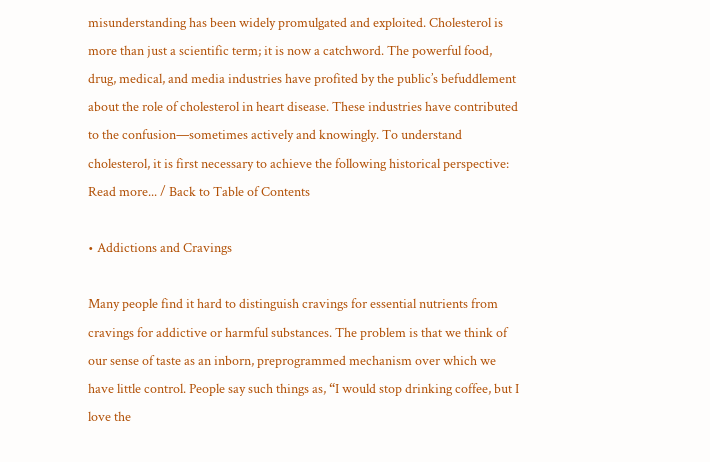misunderstanding has been widely promulgated and exploited. Cholesterol is more than just a scientific term; it is now a catchword. The powerful food, drug, medical, and media industries have profited by the public’s befuddlement about the role of cholesterol in heart disease. These industries have contributed to the confusion—sometimes actively and knowingly. To understand cholesterol, it is first necessary to achieve the following historical perspective: Read more... / Back to Table of Contents

• Addictions and Cravings

Many people find it hard to distinguish cravings for essential nutrients from cravings for addictive or harmful substances. The problem is that we think of our sense of taste as an inborn, preprogrammed mechanism over which we have little control. People say such things as, “I would stop drinking coffee, but I love the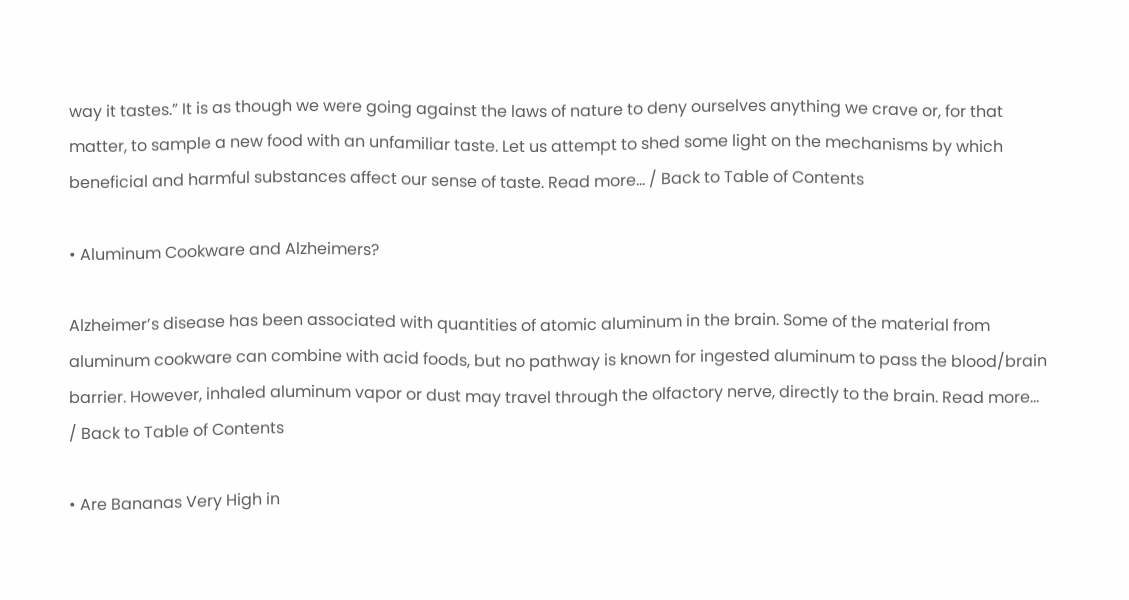way it tastes.” It is as though we were going against the laws of nature to deny ourselves anything we crave or, for that matter, to sample a new food with an unfamiliar taste. Let us attempt to shed some light on the mechanisms by which beneficial and harmful substances affect our sense of taste. Read more... / Back to Table of Contents

• Aluminum Cookware and Alzheimers?

Alzheimer’s disease has been associated with quantities of atomic aluminum in the brain. Some of the material from aluminum cookware can combine with acid foods, but no pathway is known for ingested aluminum to pass the blood/brain barrier. However, inhaled aluminum vapor or dust may travel through the olfactory nerve, directly to the brain. Read more... / Back to Table of Contents

• Are Bananas Very High in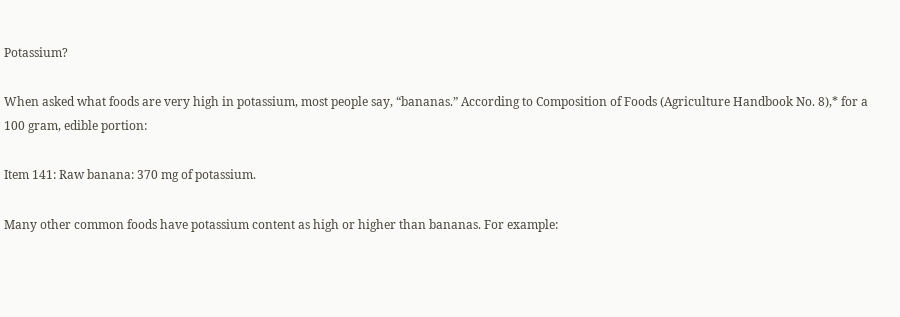Potassium?

When asked what foods are very high in potassium, most people say, “bananas.” According to Composition of Foods (Agriculture Handbook No. 8),* for a 100 gram, edible portion:

Item 141: Raw banana: 370 mg of potassium.

Many other common foods have potassium content as high or higher than bananas. For example: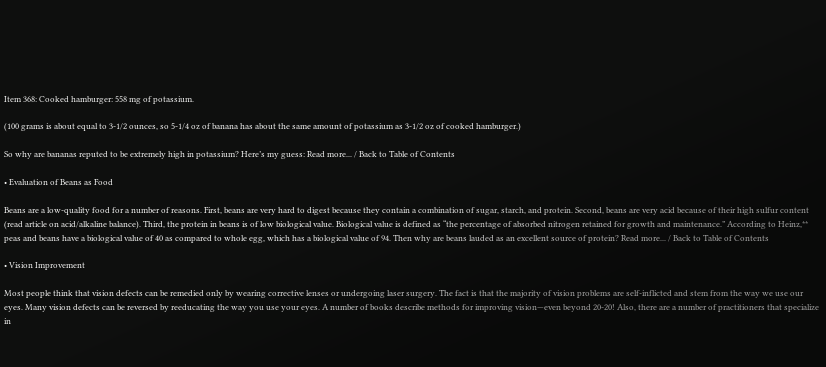Item 368: Cooked hamburger: 558 mg of potassium.

(100 grams is about equal to 3-1/2 ounces, so 5-1/4 oz of banana has about the same amount of potassium as 3-1/2 oz of cooked hamburger.)

So why are bananas reputed to be extremely high in potassium? Here’s my guess: Read more... / Back to Table of Contents

• Evaluation of Beans as Food

Beans are a low-quality food for a number of reasons. First, beans are very hard to digest because they contain a combination of sugar, starch, and protein. Second, beans are very acid because of their high sulfur content (read article on acid/alkaline balance). Third, the protein in beans is of low biological value. Biological value is defined as “the percentage of absorbed nitrogen retained for growth and maintenance.” According to Heinz,** peas and beans have a biological value of 40 as compared to whole egg, which has a biological value of 94. Then why are beans lauded as an excellent source of protein? Read more... / Back to Table of Contents

• Vision Improvement

Most people think that vision defects can be remedied only by wearing corrective lenses or undergoing laser surgery. The fact is that the majority of vision problems are self-inflicted and stem from the way we use our eyes. Many vision defects can be reversed by reeducating the way you use your eyes. A number of books describe methods for improving vision—even beyond 20-20! Also, there are a number of practitioners that specialize in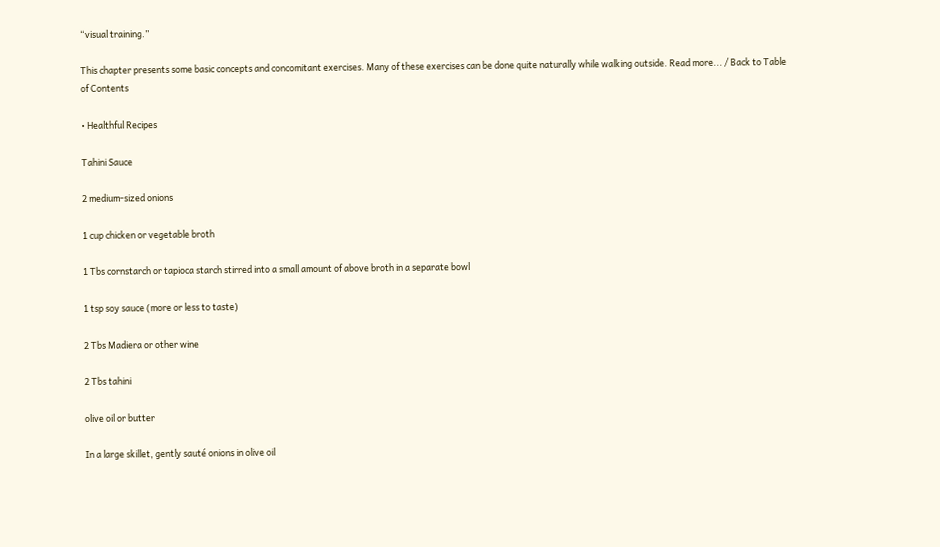“visual training.”

This chapter presents some basic concepts and concomitant exercises. Many of these exercises can be done quite naturally while walking outside. Read more... / Back to Table of Contents

• Healthful Recipes

Tahini Sauce

2 medium-sized onions

1 cup chicken or vegetable broth

1 Tbs cornstarch or tapioca starch stirred into a small amount of above broth in a separate bowl

1 tsp soy sauce (more or less to taste)

2 Tbs Madiera or other wine

2 Tbs tahini

olive oil or butter

In a large skillet, gently sauté onions in olive oil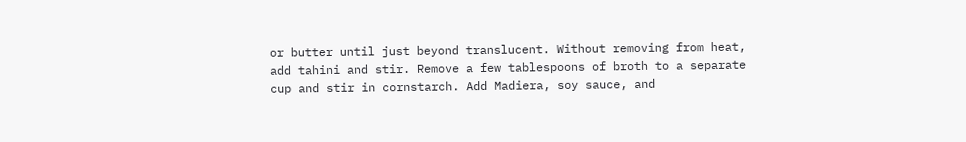or butter until just beyond translucent. Without removing from heat, add tahini and stir. Remove a few tablespoons of broth to a separate cup and stir in cornstarch. Add Madiera, soy sauce, and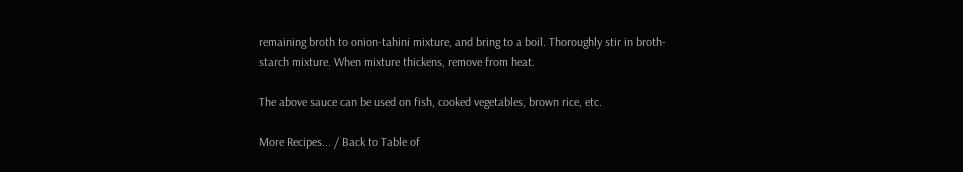remaining broth to onion-tahini mixture, and bring to a boil. Thoroughly stir in broth-starch mixture. When mixture thickens, remove from heat.

The above sauce can be used on fish, cooked vegetables, brown rice, etc.

More Recipes... / Back to Table of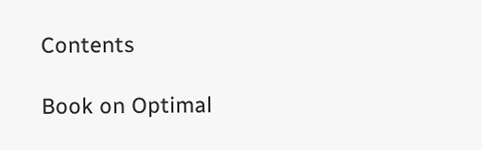Contents

Book on Optimal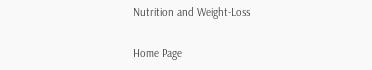Nutrition and Weight-Loss

Home Page